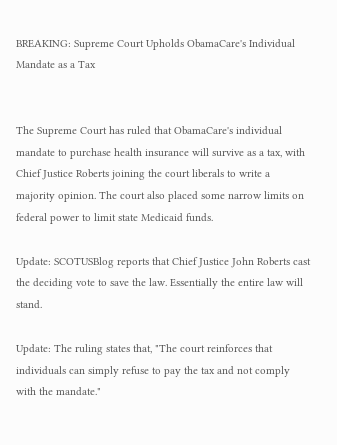BREAKING: Supreme Court Upholds ObamaCare's Individual Mandate as a Tax


The Supreme Court has ruled that ObamaCare's individual mandate to purchase health insurance will survive as a tax, with Chief Justice Roberts joining the court liberals to write a majority opinion. The court also placed some narrow limits on federal power to limit state Medicaid funds.

Update: SCOTUSBlog reports that Chief Justice John Roberts cast the deciding vote to save the law. Essentially the entire law will stand.

Update: The ruling states that, "The court reinforces that individuals can simply refuse to pay the tax and not comply with the mandate."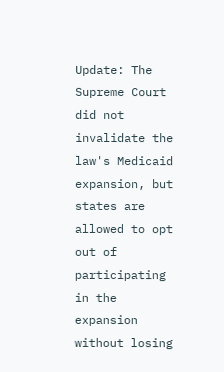Update: The Supreme Court did not invalidate the law's Medicaid expansion, but states are allowed to opt out of participating in the expansion without losing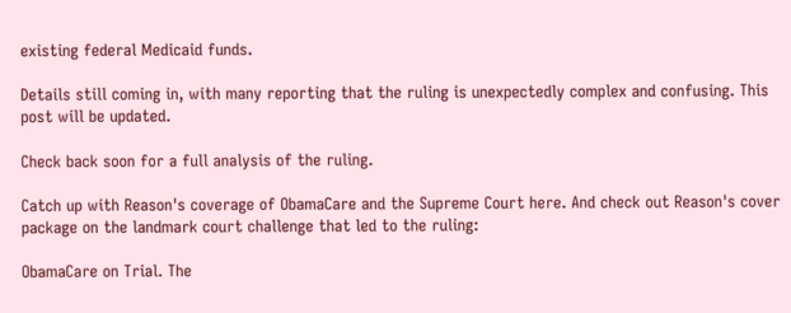existing federal Medicaid funds.

Details still coming in, with many reporting that the ruling is unexpectedly complex and confusing. This post will be updated.

Check back soon for a full analysis of the ruling.

Catch up with Reason's coverage of ObamaCare and the Supreme Court here. And check out Reason's cover package on the landmark court challenge that led to the ruling:

ObamaCare on Trial. The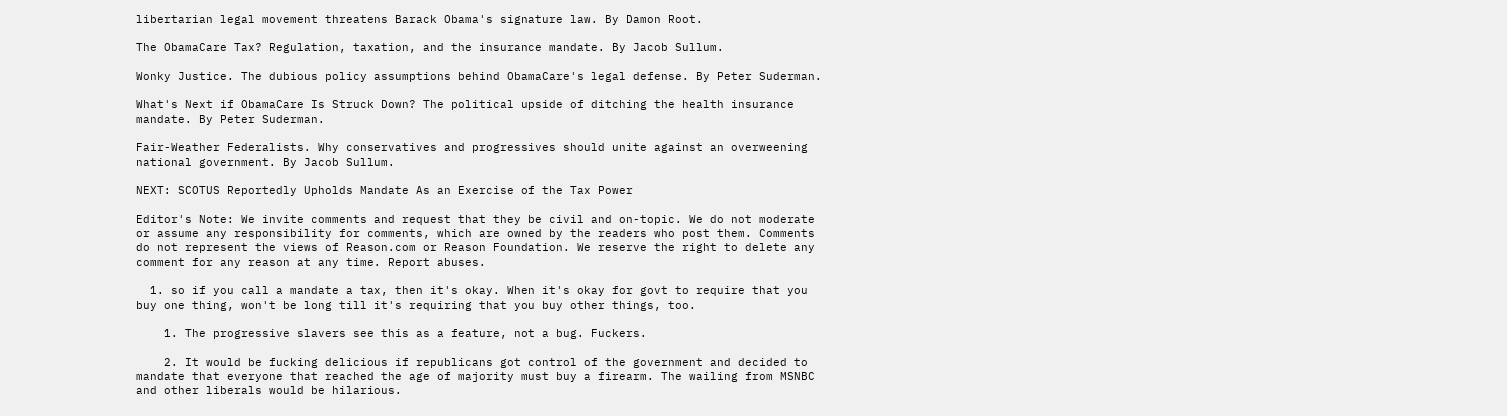libertarian legal movement threatens Barack Obama's signature law. By Damon Root.

The ObamaCare Tax? Regulation, taxation, and the insurance mandate. By Jacob Sullum.

Wonky Justice. The dubious policy assumptions behind ObamaCare's legal defense. By Peter Suderman.

What's Next if ObamaCare Is Struck Down? The political upside of ditching the health insurance mandate. By Peter Suderman.

Fair-Weather Federalists. Why conservatives and progressives should unite against an overweening national government. By Jacob Sullum.

NEXT: SCOTUS Reportedly Upholds Mandate As an Exercise of the Tax Power

Editor's Note: We invite comments and request that they be civil and on-topic. We do not moderate or assume any responsibility for comments, which are owned by the readers who post them. Comments do not represent the views of Reason.com or Reason Foundation. We reserve the right to delete any comment for any reason at any time. Report abuses.

  1. so if you call a mandate a tax, then it's okay. When it's okay for govt to require that you buy one thing, won't be long till it's requiring that you buy other things, too.

    1. The progressive slavers see this as a feature, not a bug. Fuckers.

    2. It would be fucking delicious if republicans got control of the government and decided to mandate that everyone that reached the age of majority must buy a firearm. The wailing from MSNBC and other liberals would be hilarious.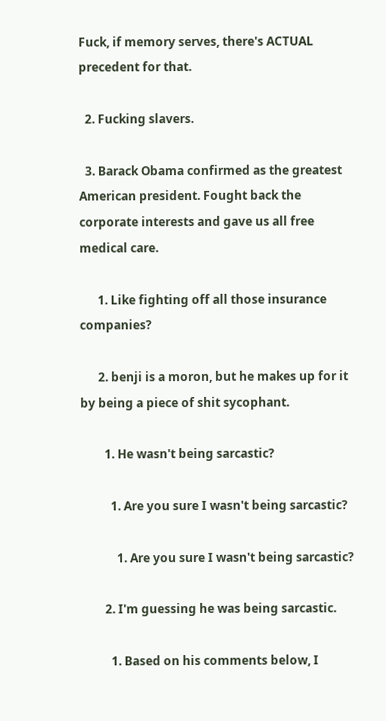Fuck, if memory serves, there's ACTUAL precedent for that.

  2. Fucking slavers.

  3. Barack Obama confirmed as the greatest American president. Fought back the corporate interests and gave us all free medical care.

      1. Like fighting off all those insurance companies?

      2. benji is a moron, but he makes up for it by being a piece of shit sycophant.

        1. He wasn't being sarcastic?

          1. Are you sure I wasn't being sarcastic?

            1. Are you sure I wasn't being sarcastic?

        2. I'm guessing he was being sarcastic.

          1. Based on his comments below, I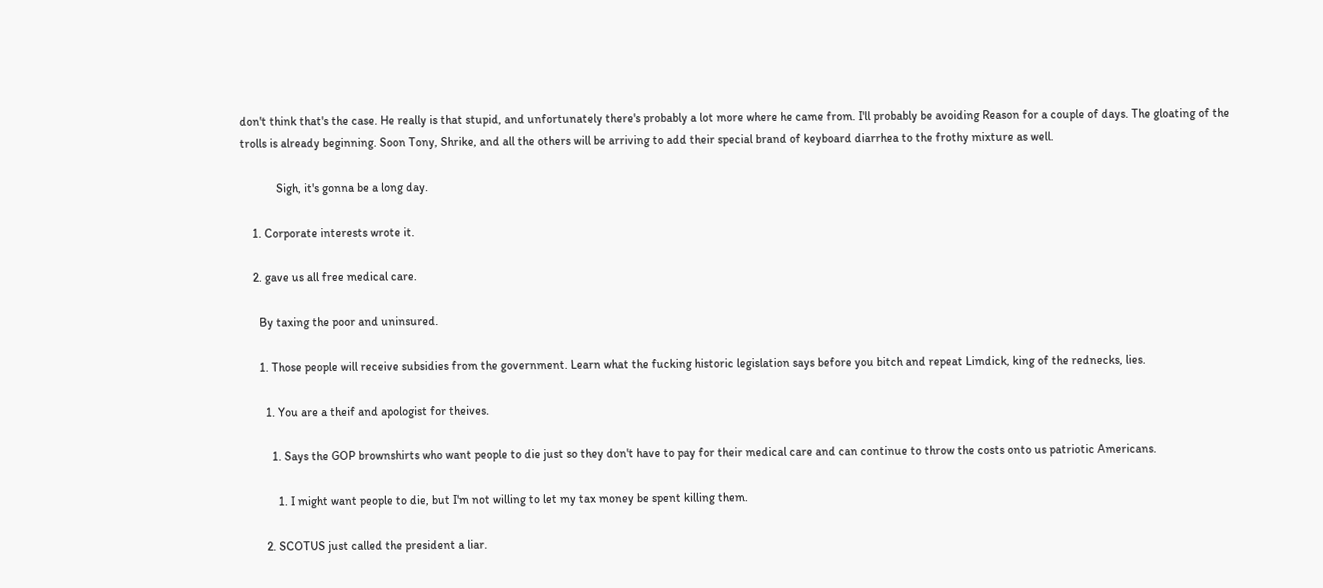don't think that's the case. He really is that stupid, and unfortunately there's probably a lot more where he came from. I'll probably be avoiding Reason for a couple of days. The gloating of the trolls is already beginning. Soon Tony, Shrike, and all the others will be arriving to add their special brand of keyboard diarrhea to the frothy mixture as well.

            Sigh, it's gonna be a long day.

    1. Corporate interests wrote it.

    2. gave us all free medical care.

      By taxing the poor and uninsured.

      1. Those people will receive subsidies from the government. Learn what the fucking historic legislation says before you bitch and repeat Limdick, king of the rednecks, lies.

        1. You are a theif and apologist for theives.

          1. Says the GOP brownshirts who want people to die just so they don't have to pay for their medical care and can continue to throw the costs onto us patriotic Americans.

            1. I might want people to die, but I'm not willing to let my tax money be spent killing them.

        2. SCOTUS just called the president a liar.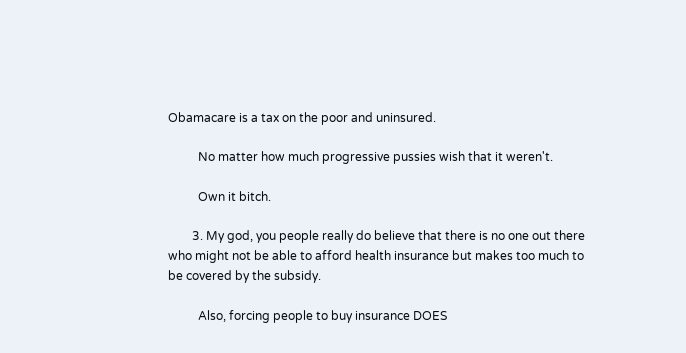Obamacare is a tax on the poor and uninsured.

          No matter how much progressive pussies wish that it weren't.

          Own it bitch.

        3. My god, you people really do believe that there is no one out there who might not be able to afford health insurance but makes too much to be covered by the subsidy.

          Also, forcing people to buy insurance DOES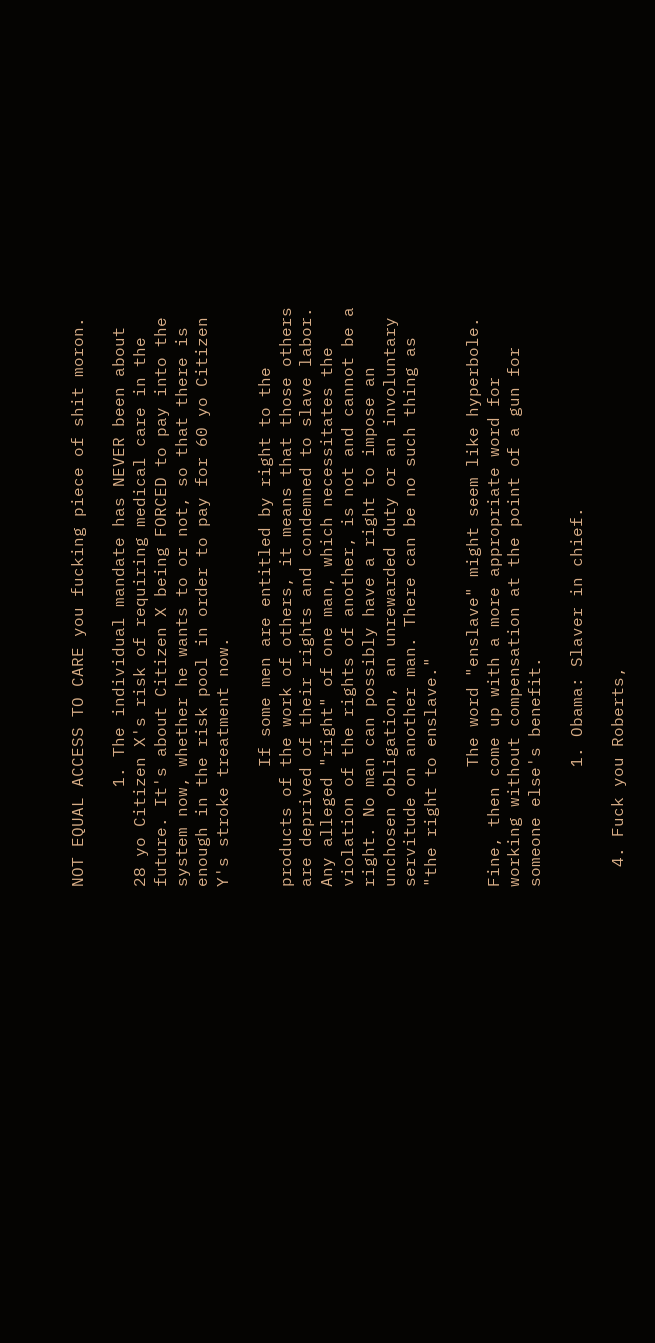NOT EQUAL ACCESS TO CARE you fucking piece of shit moron.

          1. The individual mandate has NEVER been about 28 yo Citizen X's risk of requiring medical care in the future. It's about Citizen X being FORCED to pay into the system now, whether he wants to or not, so that there is enough in the risk pool in order to pay for 60 yo Citizen Y's stroke treatment now.

            If some men are entitled by right to the products of the work of others, it means that those others are deprived of their rights and condemned to slave labor. Any alleged "right" of one man, which necessitates the violation of the rights of another, is not and cannot be a right. No man can possibly have a right to impose an unchosen obligation, an unrewarded duty or an involuntary servitude on another man. There can be no such thing as "the right to enslave."

            The word "enslave" might seem like hyperbole. Fine, then come up with a more appropriate word for working without compensation at the point of a gun for someone else's benefit.

            1. Obama: Slaver in chief.

  4. Fuck you Roberts,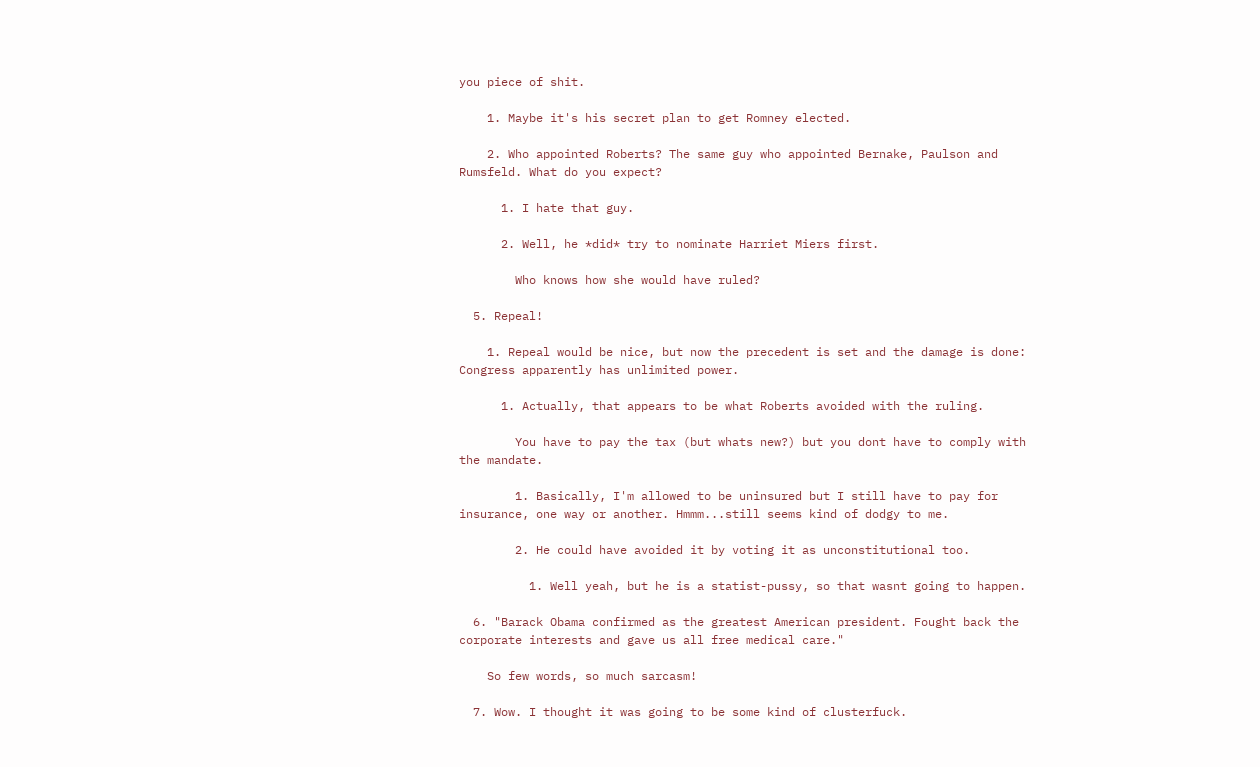you piece of shit.

    1. Maybe it's his secret plan to get Romney elected.

    2. Who appointed Roberts? The same guy who appointed Bernake, Paulson and Rumsfeld. What do you expect?

      1. I hate that guy.

      2. Well, he *did* try to nominate Harriet Miers first.

        Who knows how she would have ruled?

  5. Repeal!

    1. Repeal would be nice, but now the precedent is set and the damage is done: Congress apparently has unlimited power.

      1. Actually, that appears to be what Roberts avoided with the ruling.

        You have to pay the tax (but whats new?) but you dont have to comply with the mandate.

        1. Basically, I'm allowed to be uninsured but I still have to pay for insurance, one way or another. Hmmm...still seems kind of dodgy to me.

        2. He could have avoided it by voting it as unconstitutional too.

          1. Well yeah, but he is a statist-pussy, so that wasnt going to happen.

  6. "Barack Obama confirmed as the greatest American president. Fought back the corporate interests and gave us all free medical care."

    So few words, so much sarcasm!

  7. Wow. I thought it was going to be some kind of clusterfuck.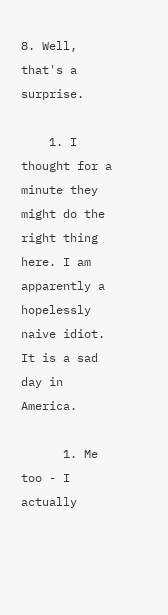8. Well, that's a surprise.

    1. I thought for a minute they might do the right thing here. I am apparently a hopelessly naive idiot. It is a sad day in America.

      1. Me too - I actually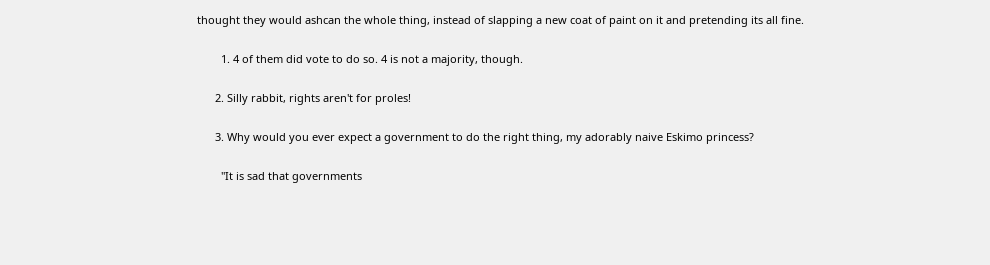thought they would ashcan the whole thing, instead of slapping a new coat of paint on it and pretending its all fine.

        1. 4 of them did vote to do so. 4 is not a majority, though.

      2. Silly rabbit, rights aren't for proles!

      3. Why would you ever expect a government to do the right thing, my adorably naive Eskimo princess?

        "It is sad that governments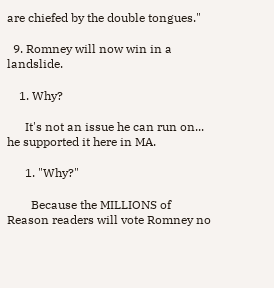are chiefed by the double tongues."

  9. Romney will now win in a landslide.

    1. Why?

      It's not an issue he can run on... he supported it here in MA.

      1. "Why?"

        Because the MILLIONS of Reason readers will vote Romney no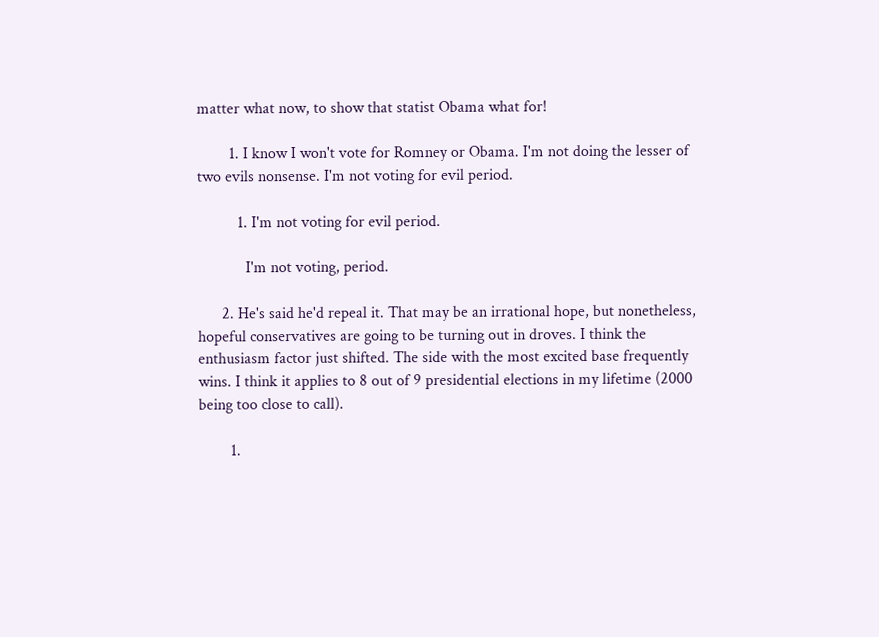matter what now, to show that statist Obama what for!

        1. I know I won't vote for Romney or Obama. I'm not doing the lesser of two evils nonsense. I'm not voting for evil period.

          1. I'm not voting for evil period.

            I'm not voting, period.

      2. He's said he'd repeal it. That may be an irrational hope, but nonetheless, hopeful conservatives are going to be turning out in droves. I think the enthusiasm factor just shifted. The side with the most excited base frequently wins. I think it applies to 8 out of 9 presidential elections in my lifetime (2000 being too close to call).

        1.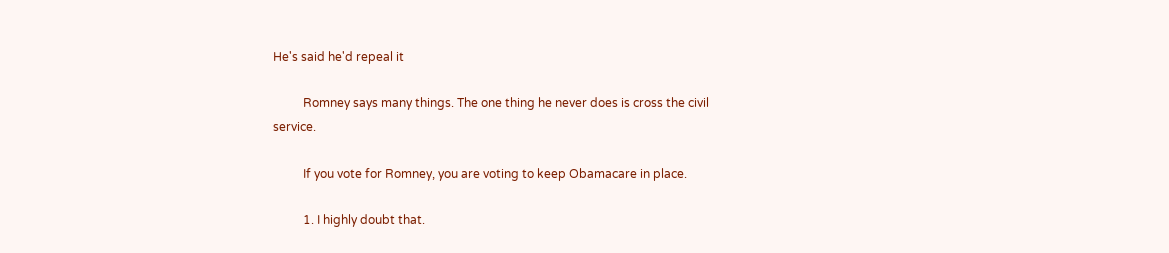He's said he'd repeal it

          Romney says many things. The one thing he never does is cross the civil service.

          If you vote for Romney, you are voting to keep Obamacare in place.

          1. I highly doubt that.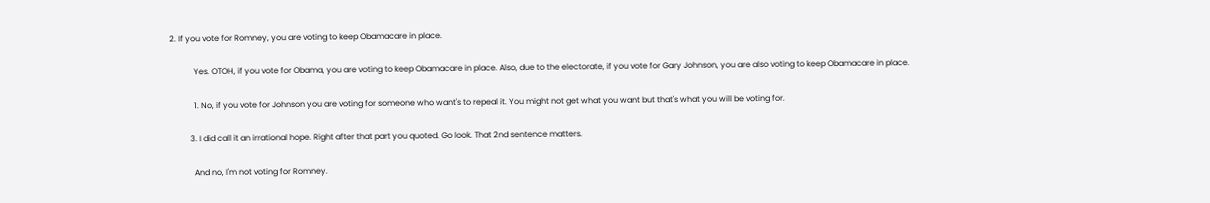2. If you vote for Romney, you are voting to keep Obamacare in place.

            Yes. OTOH, if you vote for Obama, you are voting to keep Obamacare in place. Also, due to the electorate, if you vote for Gary Johnson, you are also voting to keep Obamacare in place.

            1. No, if you vote for Johnson you are voting for someone who want's to repeal it. You might not get what you want but that's what you will be voting for.

          3. I did call it an irrational hope. Right after that part you quoted. Go look. That 2nd sentence matters.

            And no, I'm not voting for Romney.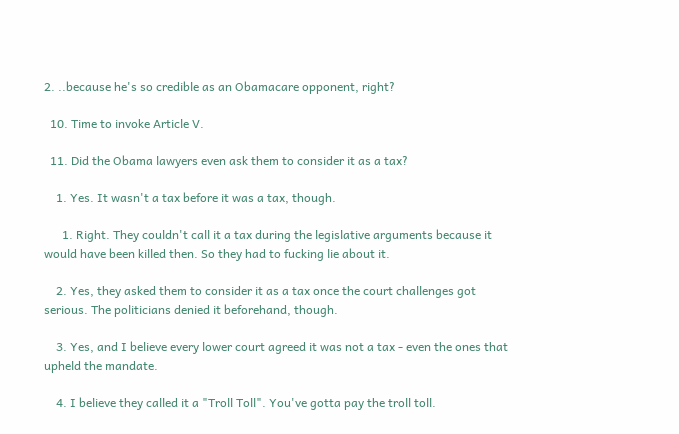2. ..because he's so credible as an Obamacare opponent, right?

  10. Time to invoke Article V.

  11. Did the Obama lawyers even ask them to consider it as a tax?

    1. Yes. It wasn't a tax before it was a tax, though.

      1. Right. They couldn't call it a tax during the legislative arguments because it would have been killed then. So they had to fucking lie about it.

    2. Yes, they asked them to consider it as a tax once the court challenges got serious. The politicians denied it beforehand, though.

    3. Yes, and I believe every lower court agreed it was not a tax - even the ones that upheld the mandate.

    4. I believe they called it a "Troll Toll". You've gotta pay the troll toll.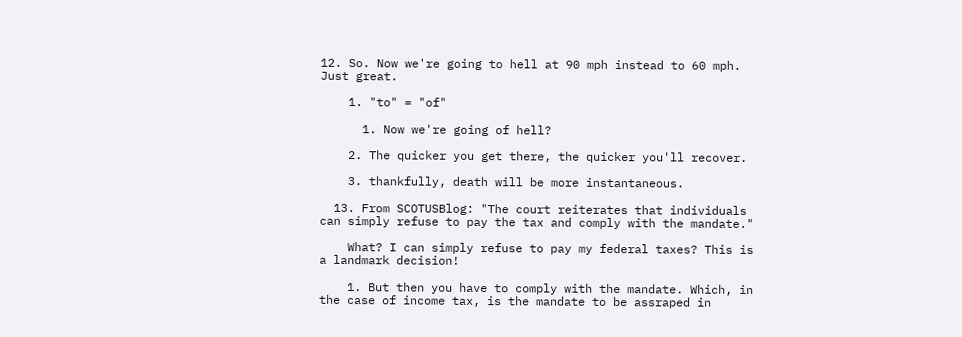12. So. Now we're going to hell at 90 mph instead to 60 mph. Just great.

    1. "to" = "of"

      1. Now we're going of hell?

    2. The quicker you get there, the quicker you'll recover.

    3. thankfully, death will be more instantaneous.

  13. From SCOTUSBlog: "The court reiterates that individuals can simply refuse to pay the tax and comply with the mandate."

    What? I can simply refuse to pay my federal taxes? This is a landmark decision!

    1. But then you have to comply with the mandate. Which, in the case of income tax, is the mandate to be assraped in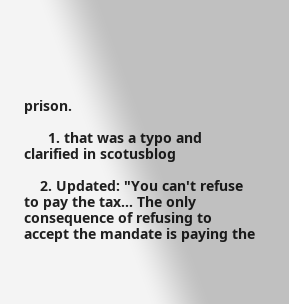prison.

      1. that was a typo and clarified in scotusblog

    2. Updated: "You can't refuse to pay the tax... The only consequence of refusing to accept the mandate is paying the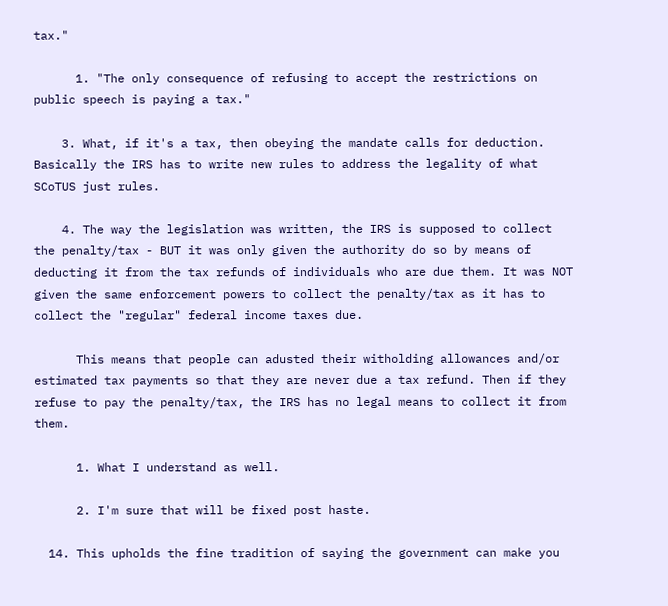tax."

      1. "The only consequence of refusing to accept the restrictions on public speech is paying a tax."

    3. What, if it's a tax, then obeying the mandate calls for deduction. Basically the IRS has to write new rules to address the legality of what SCoTUS just rules.

    4. The way the legislation was written, the IRS is supposed to collect the penalty/tax - BUT it was only given the authority do so by means of deducting it from the tax refunds of individuals who are due them. It was NOT given the same enforcement powers to collect the penalty/tax as it has to collect the "regular" federal income taxes due.

      This means that people can adusted their witholding allowances and/or estimated tax payments so that they are never due a tax refund. Then if they refuse to pay the penalty/tax, the IRS has no legal means to collect it from them.

      1. What I understand as well.

      2. I'm sure that will be fixed post haste.

  14. This upholds the fine tradition of saying the government can make you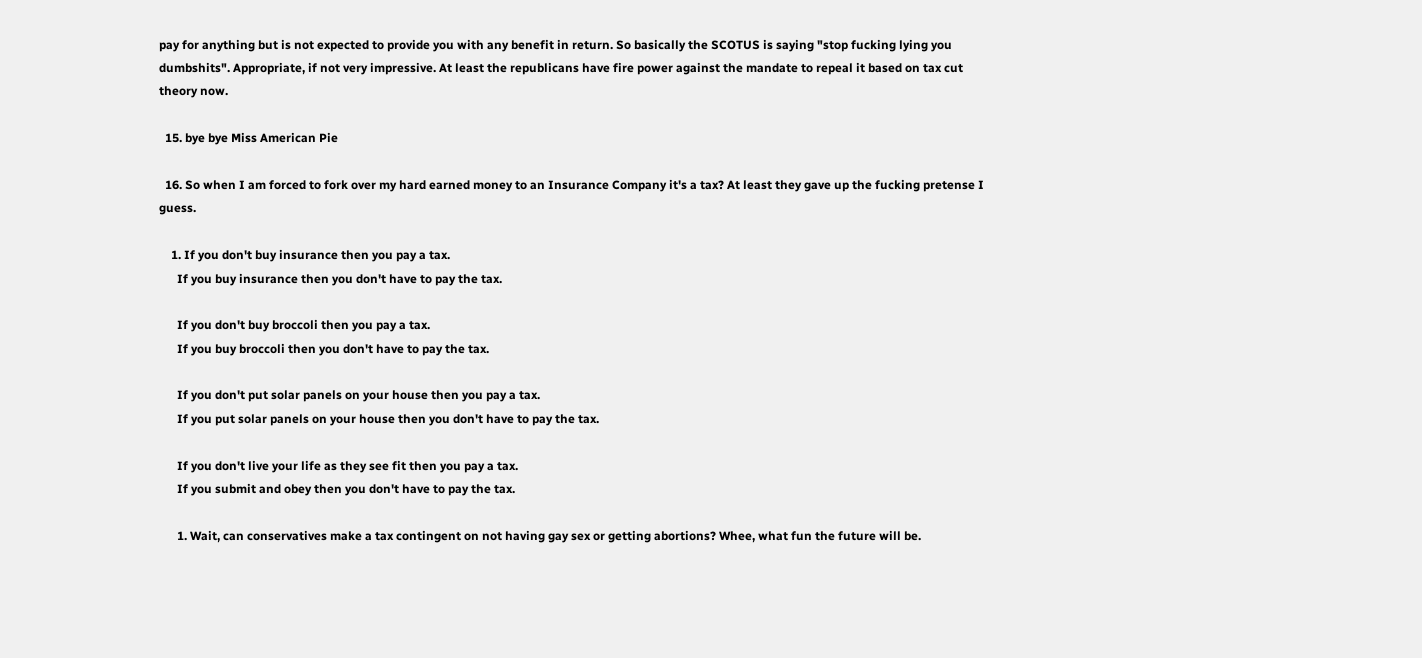pay for anything but is not expected to provide you with any benefit in return. So basically the SCOTUS is saying "stop fucking lying you dumbshits". Appropriate, if not very impressive. At least the republicans have fire power against the mandate to repeal it based on tax cut theory now.

  15. bye bye Miss American Pie

  16. So when I am forced to fork over my hard earned money to an Insurance Company it's a tax? At least they gave up the fucking pretense I guess.

    1. If you don't buy insurance then you pay a tax.
      If you buy insurance then you don't have to pay the tax.

      If you don't buy broccoli then you pay a tax.
      If you buy broccoli then you don't have to pay the tax.

      If you don't put solar panels on your house then you pay a tax.
      If you put solar panels on your house then you don't have to pay the tax.

      If you don't live your life as they see fit then you pay a tax.
      If you submit and obey then you don't have to pay the tax.

      1. Wait, can conservatives make a tax contingent on not having gay sex or getting abortions? Whee, what fun the future will be.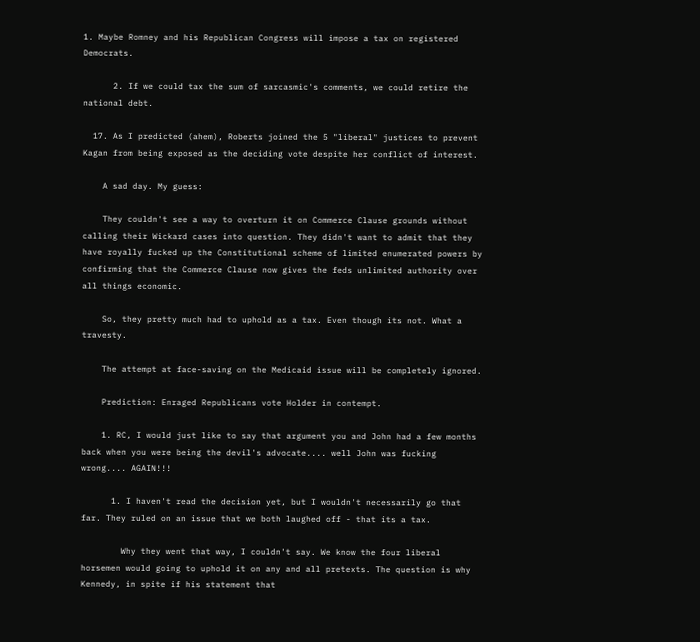1. Maybe Romney and his Republican Congress will impose a tax on registered Democrats.

      2. If we could tax the sum of sarcasmic's comments, we could retire the national debt.

  17. As I predicted (ahem), Roberts joined the 5 "liberal" justices to prevent Kagan from being exposed as the deciding vote despite her conflict of interest.

    A sad day. My guess:

    They couldn't see a way to overturn it on Commerce Clause grounds without calling their Wickard cases into question. They didn't want to admit that they have royally fucked up the Constitutional scheme of limited enumerated powers by confirming that the Commerce Clause now gives the feds unlimited authority over all things economic.

    So, they pretty much had to uphold as a tax. Even though its not. What a travesty.

    The attempt at face-saving on the Medicaid issue will be completely ignored.

    Prediction: Enraged Republicans vote Holder in contempt.

    1. RC, I would just like to say that argument you and John had a few months back when you were being the devil's advocate.... well John was fucking wrong.... AGAIN!!!

      1. I haven't read the decision yet, but I wouldn't necessarily go that far. They ruled on an issue that we both laughed off - that its a tax.

        Why they went that way, I couldn't say. We know the four liberal horsemen would going to uphold it on any and all pretexts. The question is why Kennedy, in spite if his statement that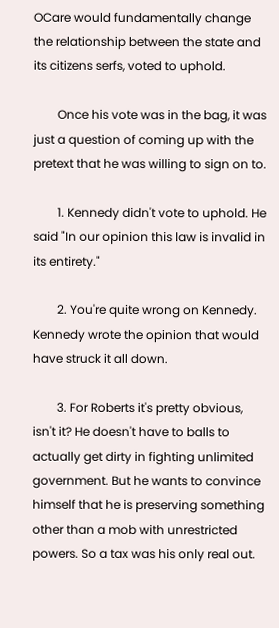OCare would fundamentally change the relationship between the state and its citizens serfs, voted to uphold.

        Once his vote was in the bag, it was just a question of coming up with the pretext that he was willing to sign on to.

        1. Kennedy didn't vote to uphold. He said "In our opinion this law is invalid in its entirety."

        2. You're quite wrong on Kennedy. Kennedy wrote the opinion that would have struck it all down.

        3. For Roberts it's pretty obvious, isn't it? He doesn't have to balls to actually get dirty in fighting unlimited government. But he wants to convince himself that he is preserving something other than a mob with unrestricted powers. So a tax was his only real out.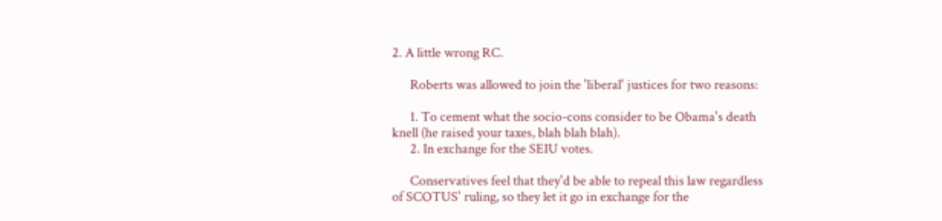2. A little wrong RC.

      Roberts was allowed to join the 'liberal' justices for two reasons:

      1. To cement what the socio-cons consider to be Obama's death knell (he raised your taxes, blah blah blah).
      2. In exchange for the SEIU votes.

      Conservatives feel that they'd be able to repeal this law regardless of SCOTUS' ruling, so they let it go in exchange for the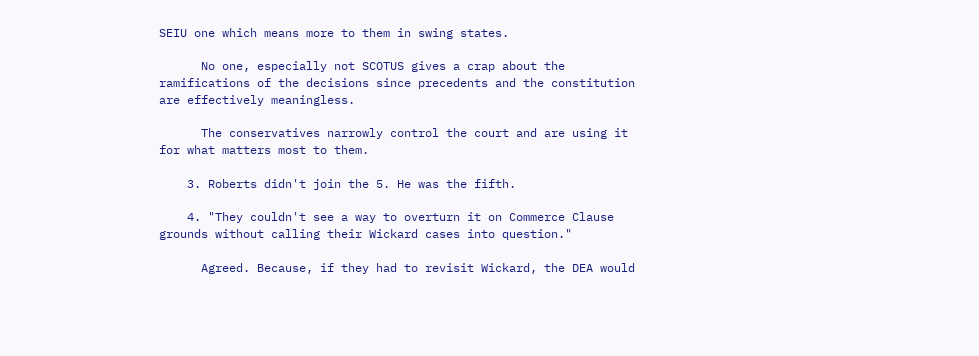SEIU one which means more to them in swing states.

      No one, especially not SCOTUS gives a crap about the ramifications of the decisions since precedents and the constitution are effectively meaningless.

      The conservatives narrowly control the court and are using it for what matters most to them.

    3. Roberts didn't join the 5. He was the fifth.

    4. "They couldn't see a way to overturn it on Commerce Clause grounds without calling their Wickard cases into question."

      Agreed. Because, if they had to revisit Wickard, the DEA would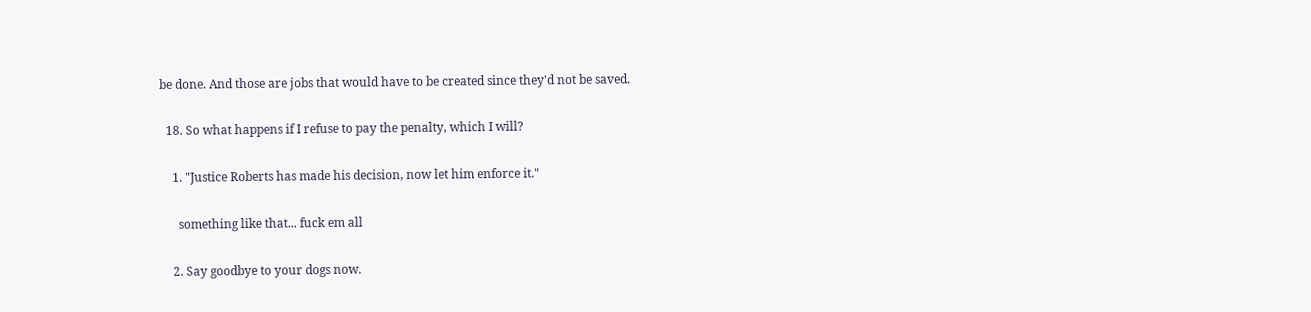be done. And those are jobs that would have to be created since they'd not be saved.

  18. So what happens if I refuse to pay the penalty, which I will?

    1. "Justice Roberts has made his decision, now let him enforce it."

      something like that... fuck em all

    2. Say goodbye to your dogs now.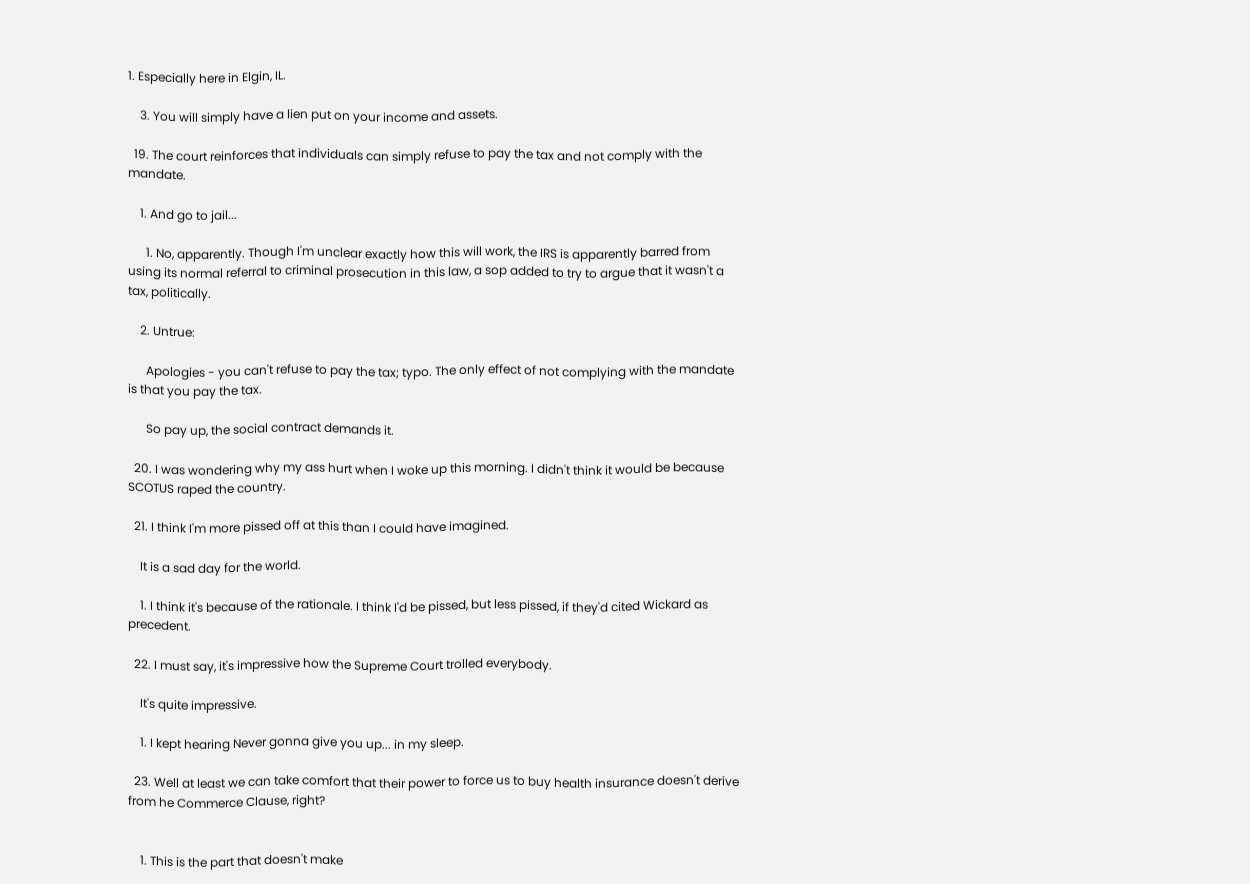1. Especially here in Elgin, IL.

    3. You will simply have a lien put on your income and assets.

  19. The court reinforces that individuals can simply refuse to pay the tax and not comply with the mandate.

    1. And go to jail...

      1. No, apparently. Though I'm unclear exactly how this will work, the IRS is apparently barred from using its normal referral to criminal prosecution in this law, a sop added to try to argue that it wasn't a tax, politically.

    2. Untrue:

      Apologies - you can't refuse to pay the tax; typo. The only effect of not complying with the mandate is that you pay the tax.

      So pay up, the social contract demands it.

  20. I was wondering why my ass hurt when I woke up this morning. I didn't think it would be because SCOTUS raped the country.

  21. I think I'm more pissed off at this than I could have imagined.

    It is a sad day for the world.

    1. I think it's because of the rationale. I think I'd be pissed, but less pissed, if they'd cited Wickard as precedent.

  22. I must say, it's impressive how the Supreme Court trolled everybody.

    It's quite impressive.

    1. I kept hearing Never gonna give you up... in my sleep.

  23. Well at least we can take comfort that their power to force us to buy health insurance doesn't derive from he Commerce Clause, right?


    1. This is the part that doesn't make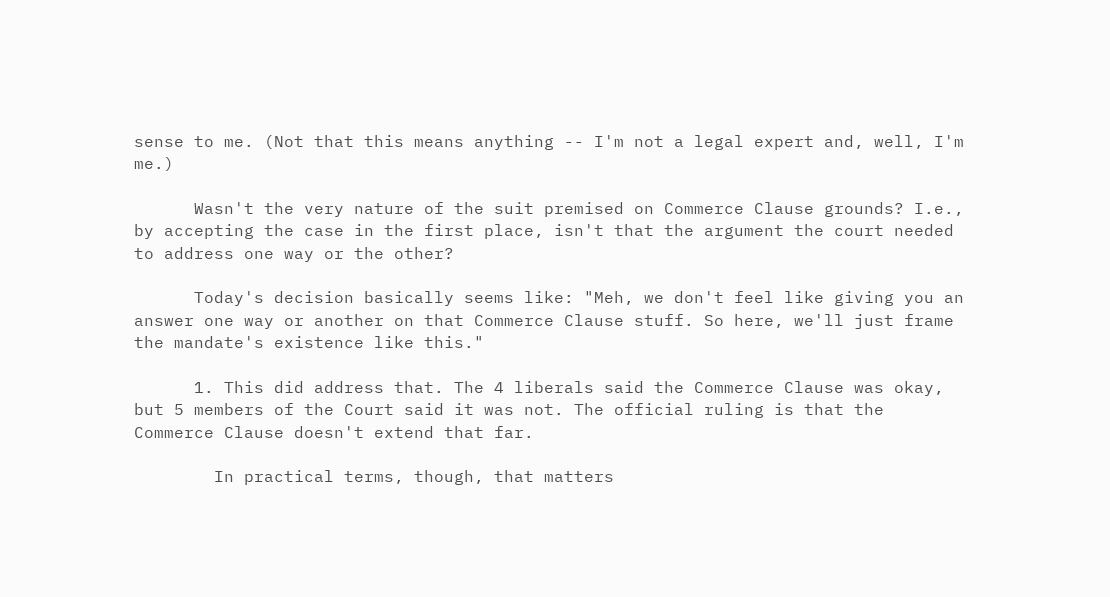sense to me. (Not that this means anything -- I'm not a legal expert and, well, I'm me.)

      Wasn't the very nature of the suit premised on Commerce Clause grounds? I.e., by accepting the case in the first place, isn't that the argument the court needed to address one way or the other?

      Today's decision basically seems like: "Meh, we don't feel like giving you an answer one way or another on that Commerce Clause stuff. So here, we'll just frame the mandate's existence like this."

      1. This did address that. The 4 liberals said the Commerce Clause was okay, but 5 members of the Court said it was not. The official ruling is that the Commerce Clause doesn't extend that far.

        In practical terms, though, that matters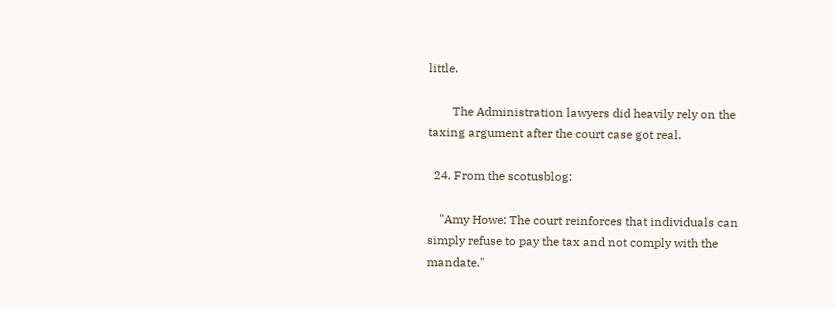little.

        The Administration lawyers did heavily rely on the taxing argument after the court case got real.

  24. From the scotusblog:

    "Amy Howe: The court reinforces that individuals can simply refuse to pay the tax and not comply with the mandate."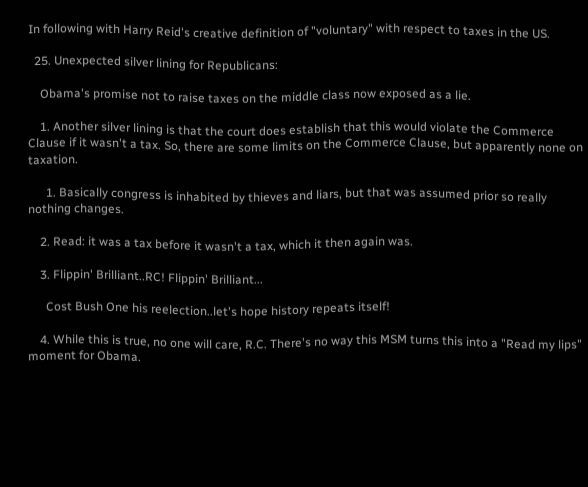In following with Harry Reid's creative definition of "voluntary" with respect to taxes in the US.

  25. Unexpected silver lining for Republicans:

    Obama's promise not to raise taxes on the middle class now exposed as a lie.

    1. Another silver lining is that the court does establish that this would violate the Commerce Clause if it wasn't a tax. So, there are some limits on the Commerce Clause, but apparently none on taxation.

      1. Basically congress is inhabited by thieves and liars, but that was assumed prior so really nothing changes.

    2. Read: it was a tax before it wasn't a tax, which it then again was.

    3. Flippin' Brilliant..RC! Flippin' Brilliant...

      Cost Bush One his reelection..let's hope history repeats itself!

    4. While this is true, no one will care, R.C. There's no way this MSM turns this into a "Read my lips" moment for Obama.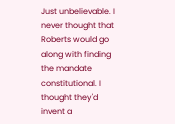Just unbelievable. I never thought that Roberts would go along with finding the mandate constitutional. I thought they'd invent a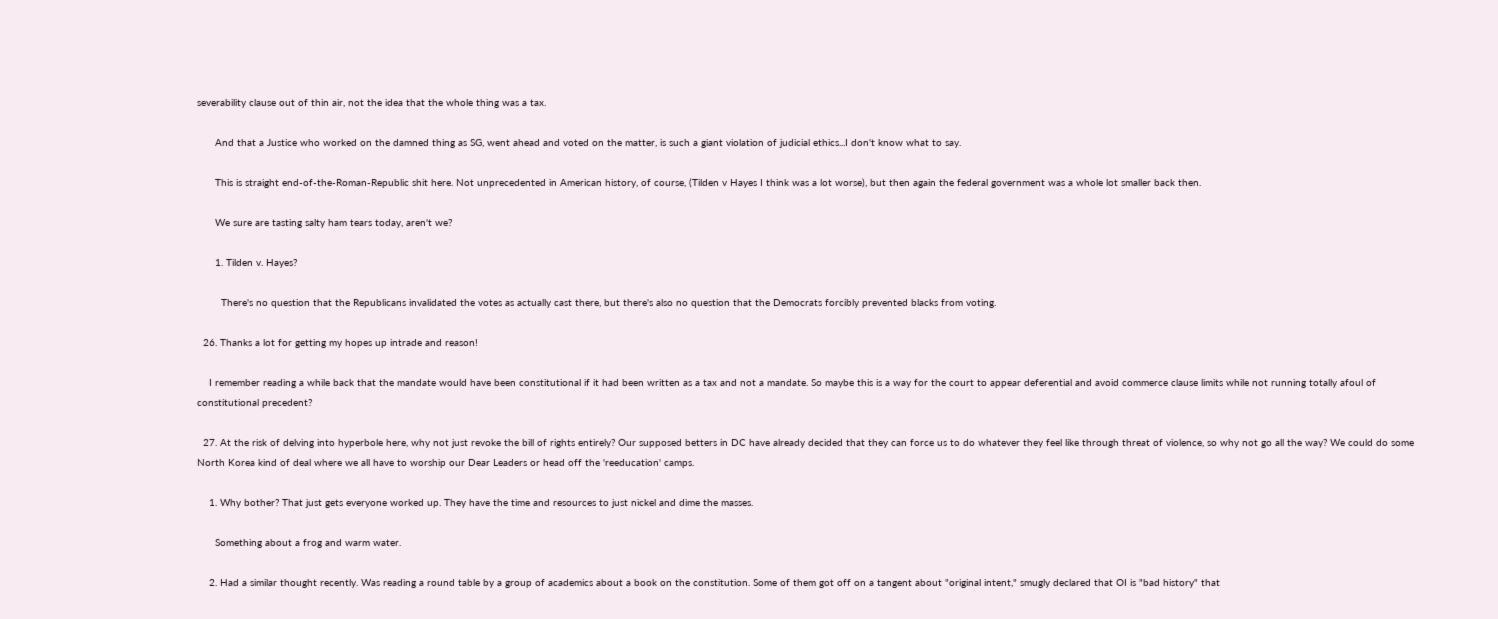severability clause out of thin air, not the idea that the whole thing was a tax.

      And that a Justice who worked on the damned thing as SG, went ahead and voted on the matter, is such a giant violation of judicial ethics...I don't know what to say.

      This is straight end-of-the-Roman-Republic shit here. Not unprecedented in American history, of course, (Tilden v Hayes I think was a lot worse), but then again the federal government was a whole lot smaller back then.

      We sure are tasting salty ham tears today, aren't we?

      1. Tilden v. Hayes?

        There's no question that the Republicans invalidated the votes as actually cast there, but there's also no question that the Democrats forcibly prevented blacks from voting.

  26. Thanks a lot for getting my hopes up intrade and reason!

    I remember reading a while back that the mandate would have been constitutional if it had been written as a tax and not a mandate. So maybe this is a way for the court to appear deferential and avoid commerce clause limits while not running totally afoul of constitutional precedent?

  27. At the risk of delving into hyperbole here, why not just revoke the bill of rights entirely? Our supposed betters in DC have already decided that they can force us to do whatever they feel like through threat of violence, so why not go all the way? We could do some North Korea kind of deal where we all have to worship our Dear Leaders or head off the 'reeducation' camps.

    1. Why bother? That just gets everyone worked up. They have the time and resources to just nickel and dime the masses.

      Something about a frog and warm water.

    2. Had a similar thought recently. Was reading a round table by a group of academics about a book on the constitution. Some of them got off on a tangent about "original intent," smugly declared that OI is "bad history" that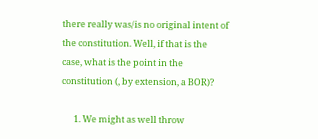there really was/is no original intent of the constitution. Well, if that is the case, what is the point in the constitution (, by extension, a BOR)?

      1. We might as well throw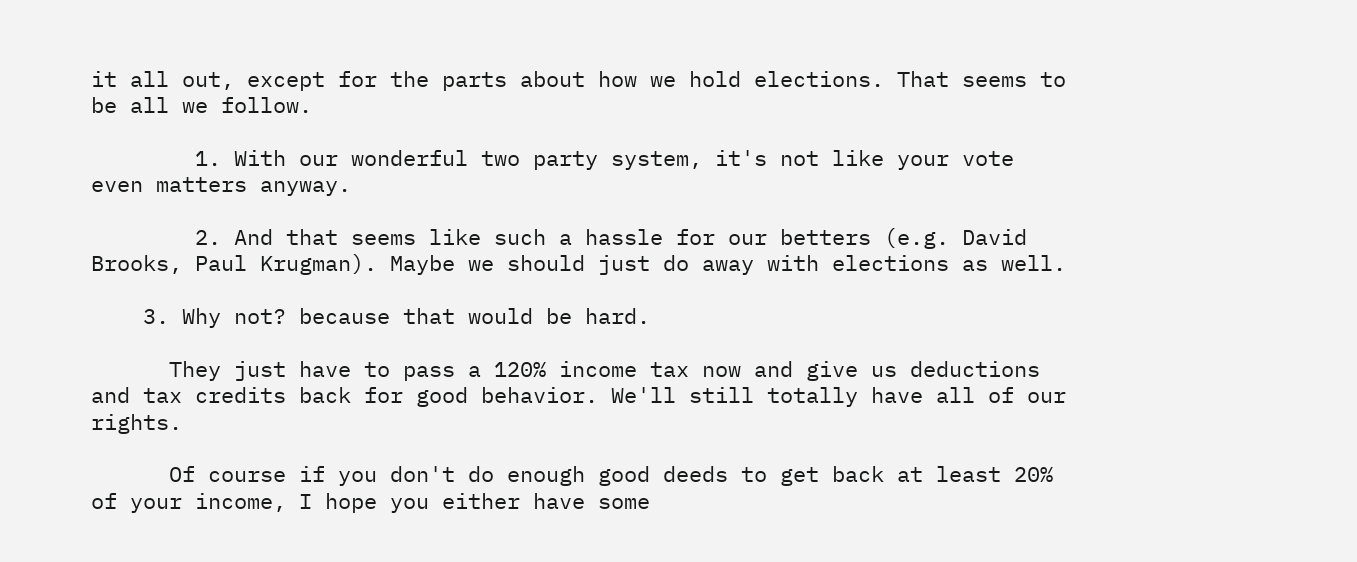it all out, except for the parts about how we hold elections. That seems to be all we follow.

        1. With our wonderful two party system, it's not like your vote even matters anyway.

        2. And that seems like such a hassle for our betters (e.g. David Brooks, Paul Krugman). Maybe we should just do away with elections as well.

    3. Why not? because that would be hard.

      They just have to pass a 120% income tax now and give us deductions and tax credits back for good behavior. We'll still totally have all of our rights.

      Of course if you don't do enough good deeds to get back at least 20% of your income, I hope you either have some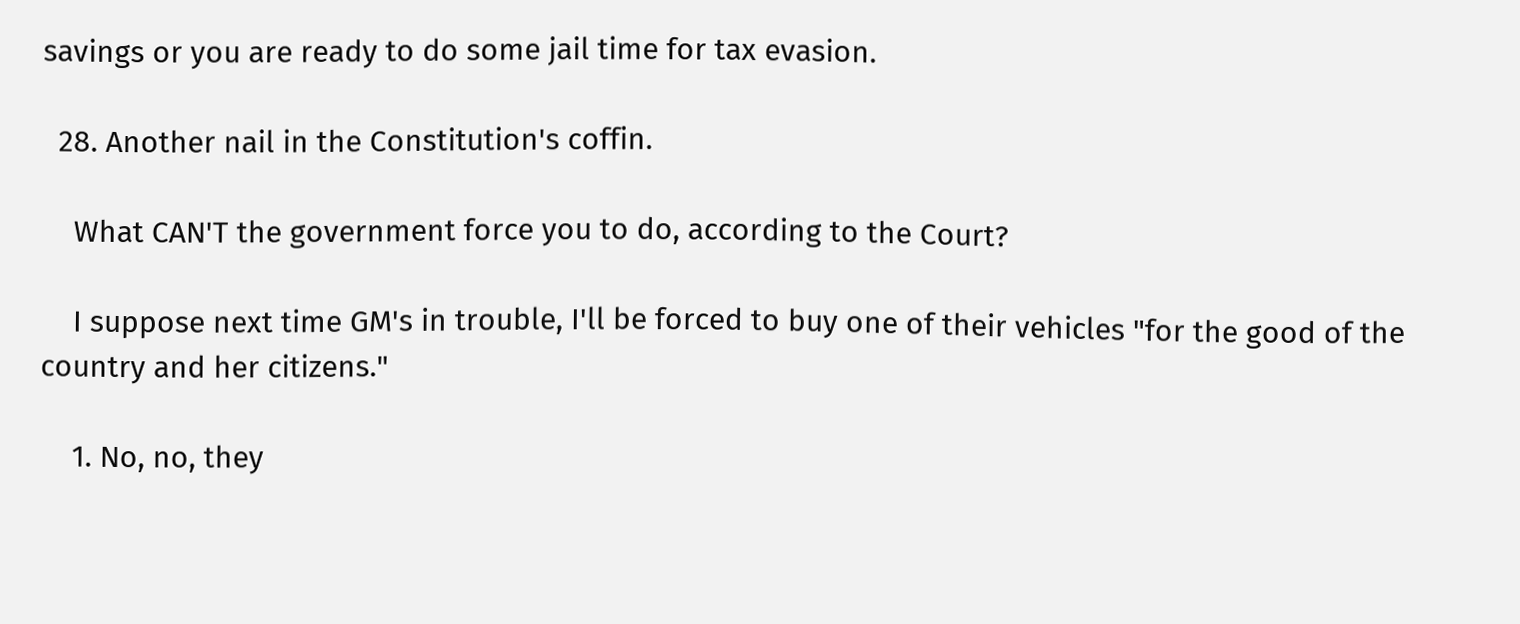savings or you are ready to do some jail time for tax evasion.

  28. Another nail in the Constitution's coffin.

    What CAN'T the government force you to do, according to the Court?

    I suppose next time GM's in trouble, I'll be forced to buy one of their vehicles "for the good of the country and her citizens."

    1. No, no, they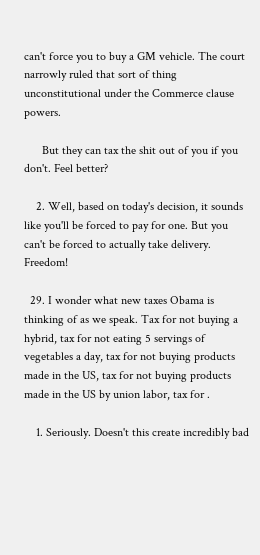can't force you to buy a GM vehicle. The court narrowly ruled that sort of thing unconstitutional under the Commerce clause powers.

      But they can tax the shit out of you if you don't. Feel better?

    2. Well, based on today's decision, it sounds like you'll be forced to pay for one. But you can't be forced to actually take delivery. Freedom!

  29. I wonder what new taxes Obama is thinking of as we speak. Tax for not buying a hybrid, tax for not eating 5 servings of vegetables a day, tax for not buying products made in the US, tax for not buying products made in the US by union labor, tax for .

    1. Seriously. Doesn't this create incredibly bad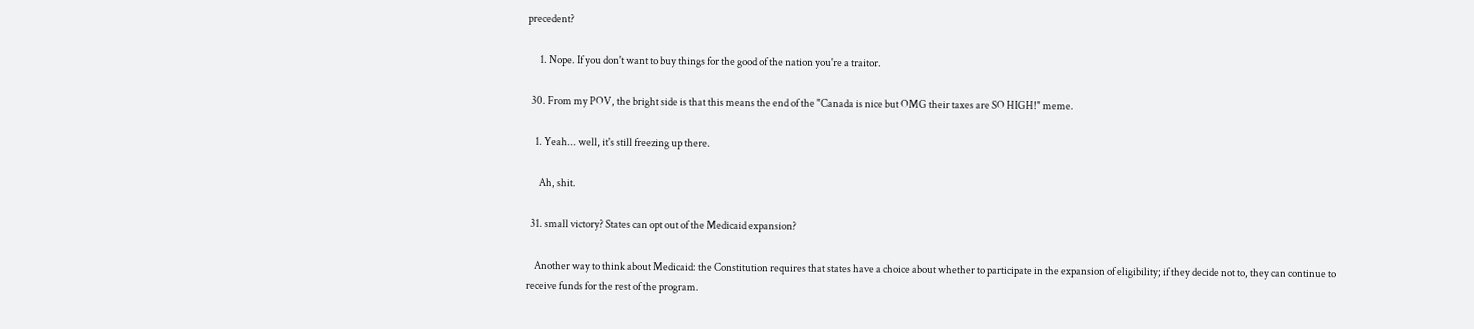precedent?

      1. Nope. If you don't want to buy things for the good of the nation you're a traitor.

  30. From my POV, the bright side is that this means the end of the "Canada is nice but OMG their taxes are SO HIGH!" meme.

    1. Yeah... well, it's still freezing up there.

      Ah, shit.

  31. small victory? States can opt out of the Medicaid expansion?

    Another way to think about Medicaid: the Constitution requires that states have a choice about whether to participate in the expansion of eligibility; if they decide not to, they can continue to receive funds for the rest of the program.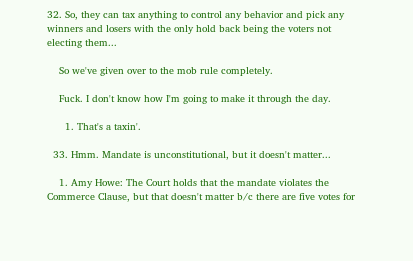32. So, they can tax anything to control any behavior and pick any winners and losers with the only hold back being the voters not electing them...

    So we've given over to the mob rule completely.

    Fuck. I don't know how I'm going to make it through the day.

      1. That's a taxin'.

  33. Hmm. Mandate is unconstitutional, but it doesn't matter...

    1. Amy Howe: The Court holds that the mandate violates the Commerce Clause, but that doesn't matter b/c there are five votes for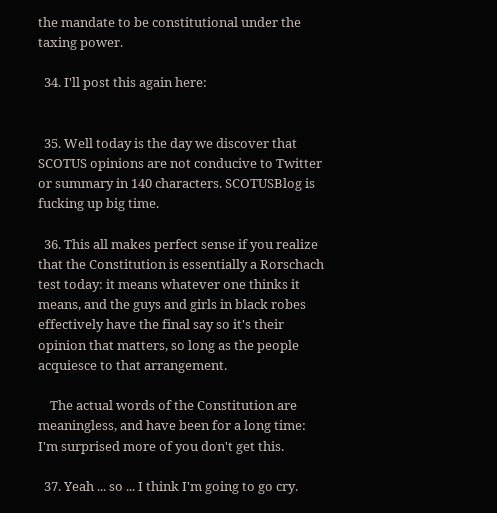the mandate to be constitutional under the taxing power.

  34. I'll post this again here:


  35. Well today is the day we discover that SCOTUS opinions are not conducive to Twitter or summary in 140 characters. SCOTUSBlog is fucking up big time.

  36. This all makes perfect sense if you realize that the Constitution is essentially a Rorschach test today: it means whatever one thinks it means, and the guys and girls in black robes effectively have the final say so it's their opinion that matters, so long as the people acquiesce to that arrangement.

    The actual words of the Constitution are meaningless, and have been for a long time: I'm surprised more of you don't get this.

  37. Yeah ... so ... I think I'm going to go cry.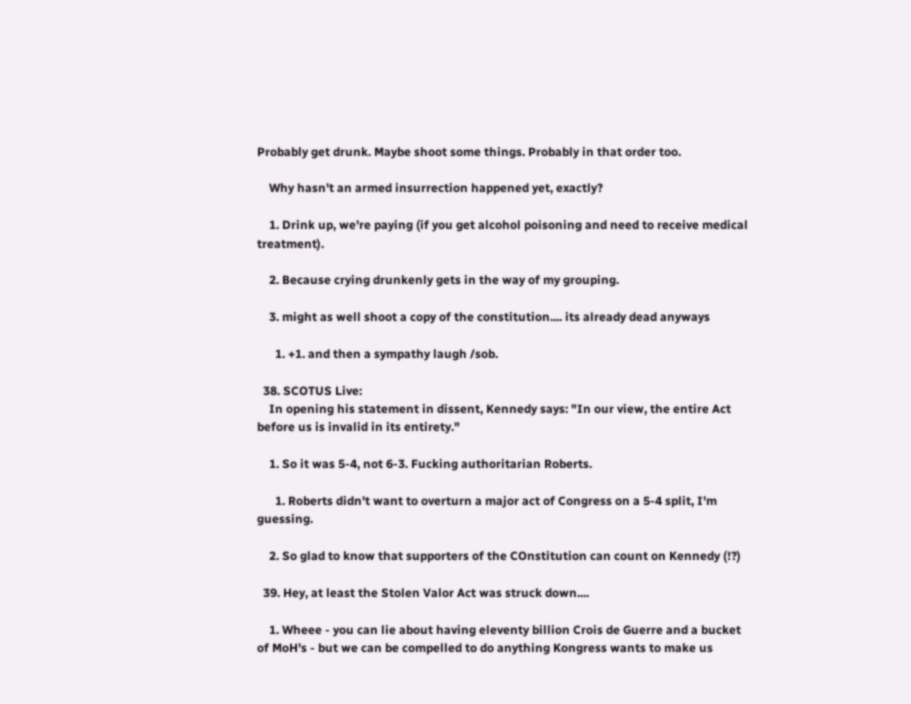Probably get drunk. Maybe shoot some things. Probably in that order too.

    Why hasn't an armed insurrection happened yet, exactly?

    1. Drink up, we're paying (if you get alcohol poisoning and need to receive medical treatment).

    2. Because crying drunkenly gets in the way of my grouping.

    3. might as well shoot a copy of the constitution.... its already dead anyways

      1. +1. and then a sympathy laugh /sob.

  38. SCOTUS Live:
    In opening his statement in dissent, Kennedy says: "In our view, the entire Act before us is invalid in its entirety."

    1. So it was 5-4, not 6-3. Fucking authoritarian Roberts.

      1. Roberts didn't want to overturn a major act of Congress on a 5-4 split, I'm guessing.

    2. So glad to know that supporters of the COnstitution can count on Kennedy (!?)

  39. Hey, at least the Stolen Valor Act was struck down....

    1. Wheee - you can lie about having eleventy billion Crois de Guerre and a bucket of MoH's - but we can be compelled to do anything Kongress wants to make us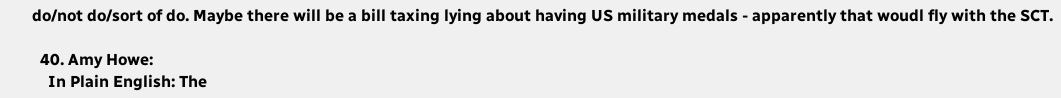do/not do/sort of do. Maybe there will be a bill taxing lying about having US military medals - apparently that woudl fly with the SCT.

  40. Amy Howe:
    In Plain English: The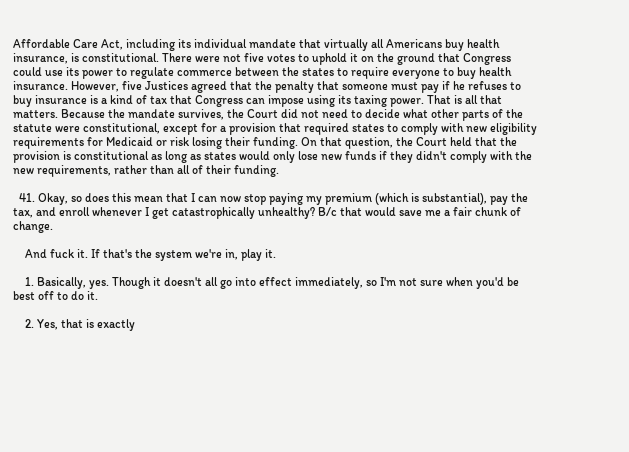Affordable Care Act, including its individual mandate that virtually all Americans buy health insurance, is constitutional. There were not five votes to uphold it on the ground that Congress could use its power to regulate commerce between the states to require everyone to buy health insurance. However, five Justices agreed that the penalty that someone must pay if he refuses to buy insurance is a kind of tax that Congress can impose using its taxing power. That is all that matters. Because the mandate survives, the Court did not need to decide what other parts of the statute were constitutional, except for a provision that required states to comply with new eligibility requirements for Medicaid or risk losing their funding. On that question, the Court held that the provision is constitutional as long as states would only lose new funds if they didn't comply with the new requirements, rather than all of their funding.

  41. Okay, so does this mean that I can now stop paying my premium (which is substantial), pay the tax, and enroll whenever I get catastrophically unhealthy? B/c that would save me a fair chunk of change.

    And fuck it. If that's the system we're in, play it.

    1. Basically, yes. Though it doesn't all go into effect immediately, so I'm not sure when you'd be best off to do it.

    2. Yes, that is exactly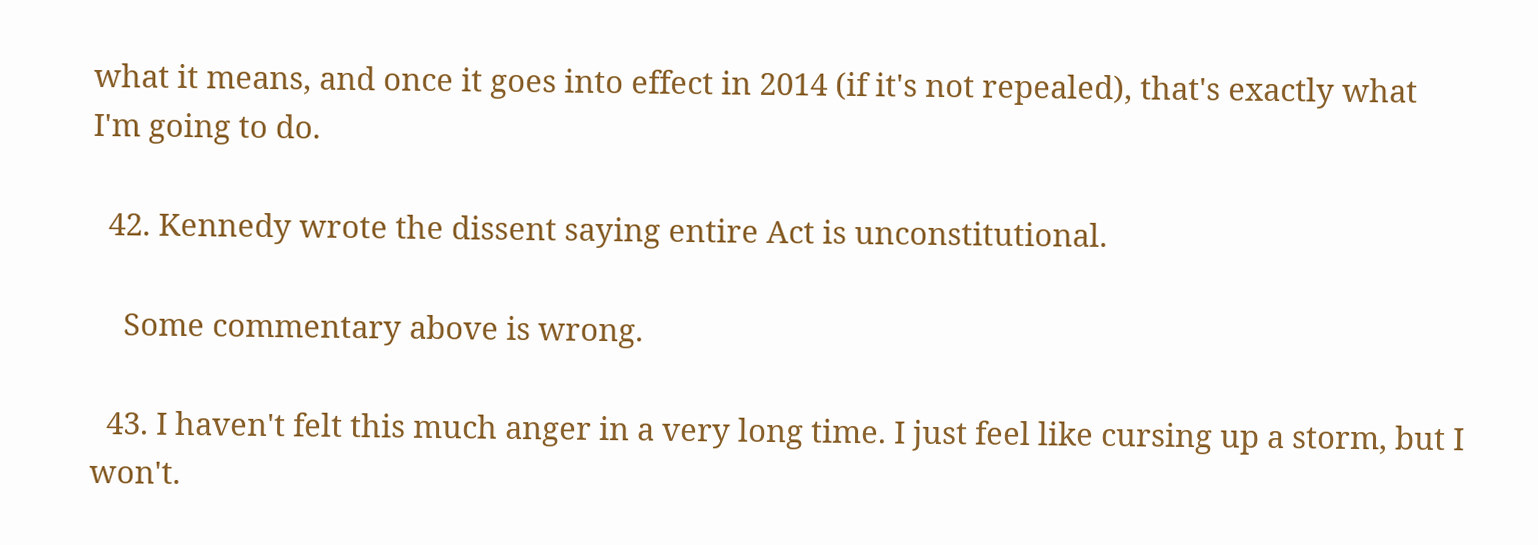what it means, and once it goes into effect in 2014 (if it's not repealed), that's exactly what I'm going to do.

  42. Kennedy wrote the dissent saying entire Act is unconstitutional.

    Some commentary above is wrong.

  43. I haven't felt this much anger in a very long time. I just feel like cursing up a storm, but I won't.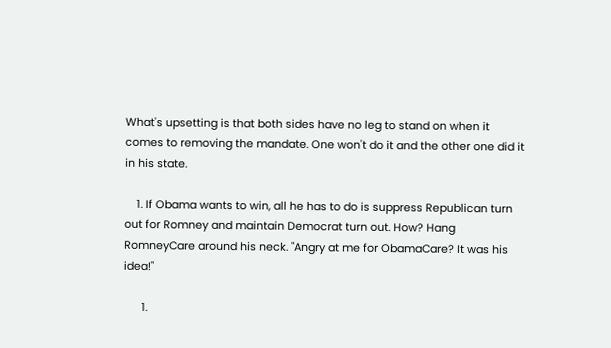What's upsetting is that both sides have no leg to stand on when it comes to removing the mandate. One won't do it and the other one did it in his state.

    1. If Obama wants to win, all he has to do is suppress Republican turn out for Romney and maintain Democrat turn out. How? Hang RomneyCare around his neck. "Angry at me for ObamaCare? It was his idea!"

      1.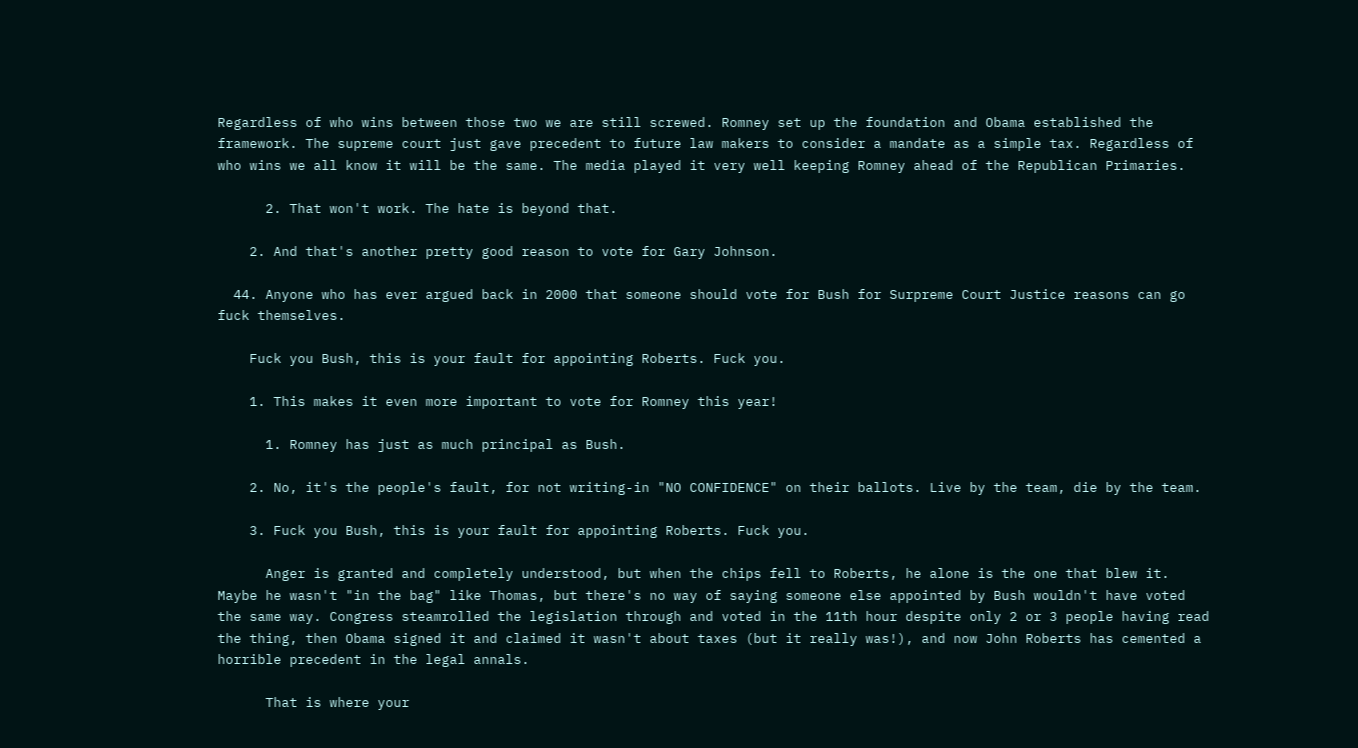Regardless of who wins between those two we are still screwed. Romney set up the foundation and Obama established the framework. The supreme court just gave precedent to future law makers to consider a mandate as a simple tax. Regardless of who wins we all know it will be the same. The media played it very well keeping Romney ahead of the Republican Primaries.

      2. That won't work. The hate is beyond that.

    2. And that's another pretty good reason to vote for Gary Johnson.

  44. Anyone who has ever argued back in 2000 that someone should vote for Bush for Surpreme Court Justice reasons can go fuck themselves.

    Fuck you Bush, this is your fault for appointing Roberts. Fuck you.

    1. This makes it even more important to vote for Romney this year!

      1. Romney has just as much principal as Bush.

    2. No, it's the people's fault, for not writing-in "NO CONFIDENCE" on their ballots. Live by the team, die by the team.

    3. Fuck you Bush, this is your fault for appointing Roberts. Fuck you.

      Anger is granted and completely understood, but when the chips fell to Roberts, he alone is the one that blew it. Maybe he wasn't "in the bag" like Thomas, but there's no way of saying someone else appointed by Bush wouldn't have voted the same way. Congress steamrolled the legislation through and voted in the 11th hour despite only 2 or 3 people having read the thing, then Obama signed it and claimed it wasn't about taxes (but it really was!), and now John Roberts has cemented a horrible precedent in the legal annals.

      That is where your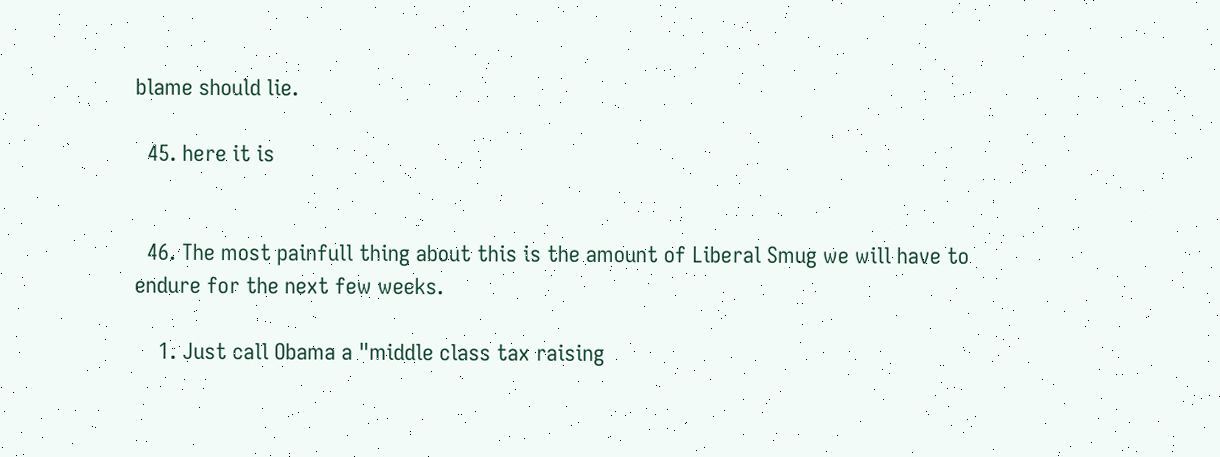blame should lie.

  45. here it is


  46. The most painfull thing about this is the amount of Liberal Smug we will have to endure for the next few weeks.

    1. Just call Obama a "middle class tax raising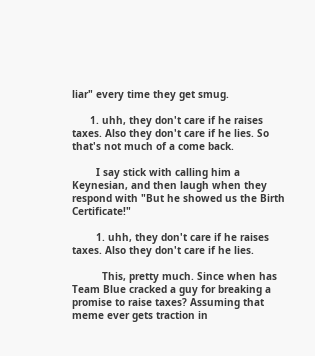liar" every time they get smug.

      1. uhh, they don't care if he raises taxes. Also they don't care if he lies. So that's not much of a come back.

        I say stick with calling him a Keynesian, and then laugh when they respond with "But he showed us the Birth Certificate!"

        1. uhh, they don't care if he raises taxes. Also they don't care if he lies.

          This, pretty much. Since when has Team Blue cracked a guy for breaking a promise to raise taxes? Assuming that meme ever gets traction in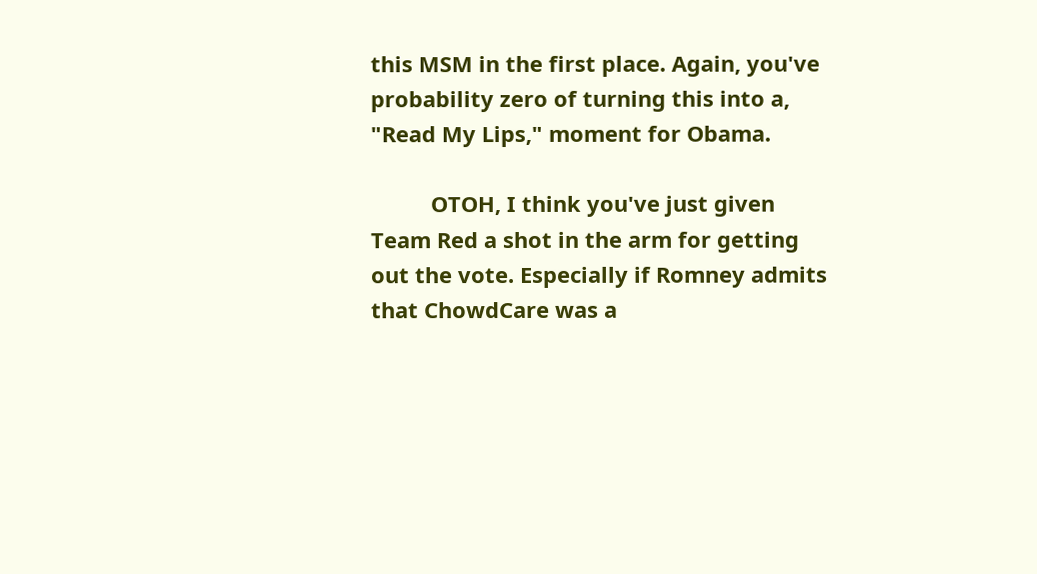this MSM in the first place. Again, you've probability zero of turning this into a, "Read My Lips," moment for Obama.

          OTOH, I think you've just given Team Red a shot in the arm for getting out the vote. Especially if Romney admits that ChowdCare was a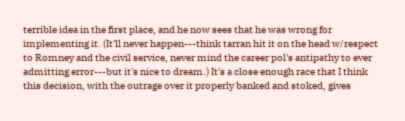terrible idea in the first place, and he now sees that he was wrong for implementing it. (It'll never happen---think tarran hit it on the head w/respect to Romney and the civil service, never mind the career pol's antipathy to ever admitting error---but it's nice to dream.) It's a close enough race that I think this decision, with the outrage over it properly banked and stoked, gives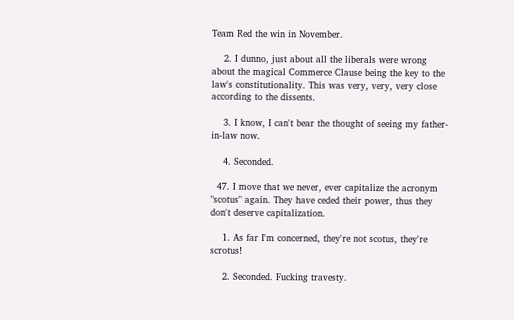Team Red the win in November.

    2. I dunno, just about all the liberals were wrong about the magical Commerce Clause being the key to the law's constitutionality. This was very, very, very close according to the dissents.

    3. I know, I can't bear the thought of seeing my father-in-law now.

    4. Seconded.

  47. I move that we never, ever capitalize the acronym "scotus" again. They have ceded their power, thus they don't deserve capitalization.

    1. As far I'm concerned, they're not scotus, they're scrotus!

    2. Seconded. Fucking travesty.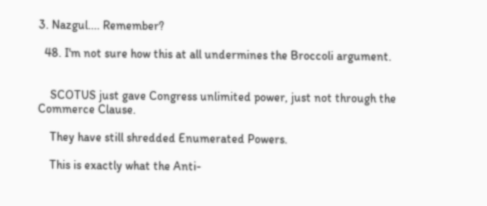3. Nazgul.... Remember?

  48. I'm not sure how this at all undermines the Broccoli argument.


    SCOTUS just gave Congress unlimited power, just not through the Commerce Clause.

    They have still shredded Enumerated Powers.

    This is exactly what the Anti-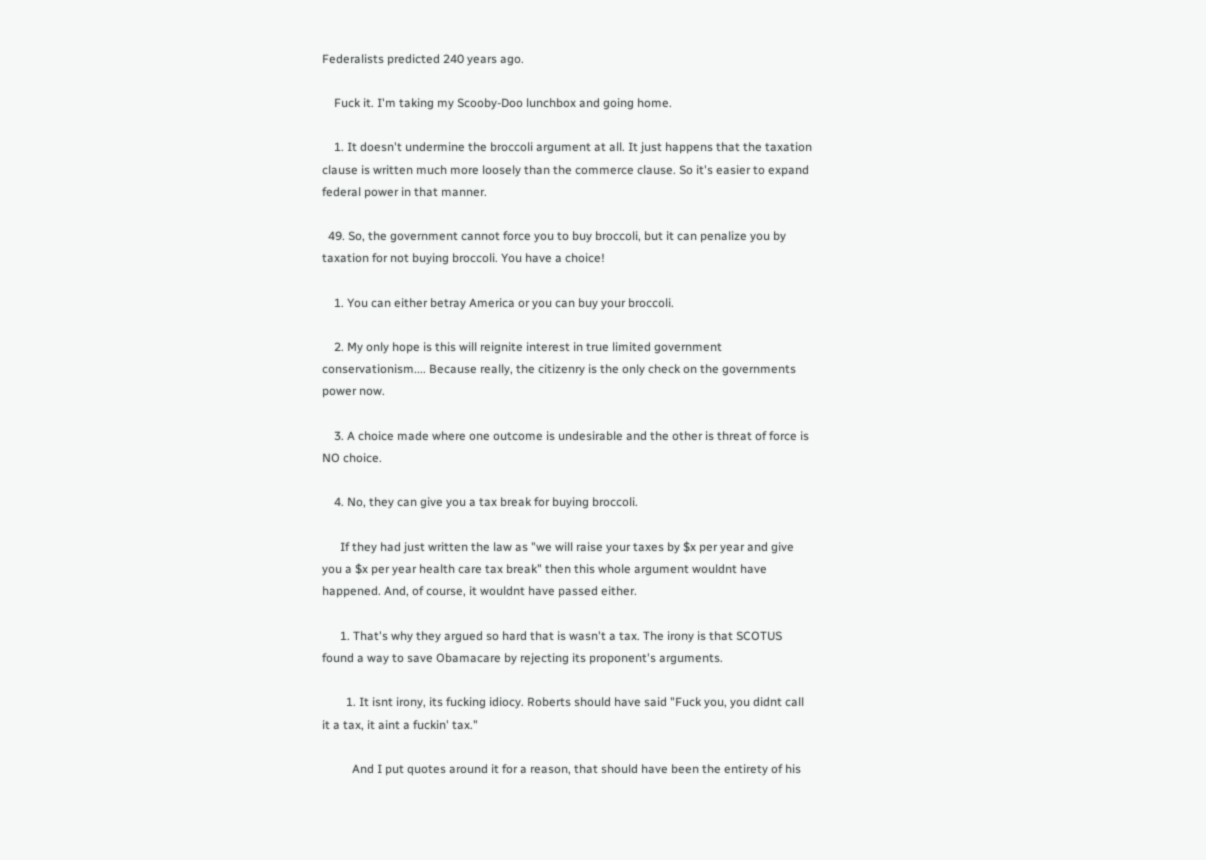Federalists predicted 240 years ago.

    Fuck it. I'm taking my Scooby-Doo lunchbox and going home.

    1. It doesn't undermine the broccoli argument at all. It just happens that the taxation clause is written much more loosely than the commerce clause. So it's easier to expand federal power in that manner.

  49. So, the government cannot force you to buy broccoli, but it can penalize you by taxation for not buying broccoli. You have a choice!

    1. You can either betray America or you can buy your broccoli.

    2. My only hope is this will reignite interest in true limited government conservationism.... Because really, the citizenry is the only check on the governments power now.

    3. A choice made where one outcome is undesirable and the other is threat of force is NO choice.

    4. No, they can give you a tax break for buying broccoli.

      If they had just written the law as "we will raise your taxes by $x per year and give you a $x per year health care tax break" then this whole argument wouldnt have happened. And, of course, it wouldnt have passed either.

      1. That's why they argued so hard that is wasn't a tax. The irony is that SCOTUS found a way to save Obamacare by rejecting its proponent's arguments.

        1. It isnt irony, its fucking idiocy. Roberts should have said "Fuck you, you didnt call it a tax, it aint a fuckin' tax."

          And I put quotes around it for a reason, that should have been the entirety of his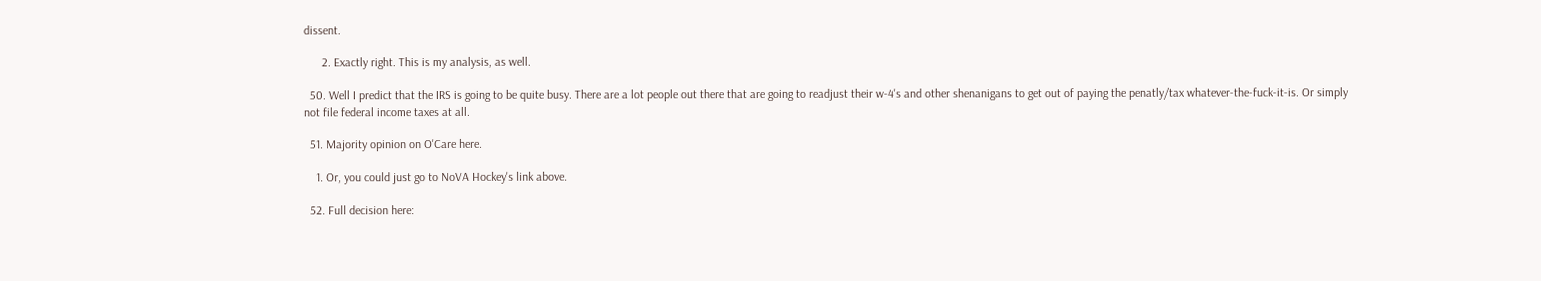dissent.

      2. Exactly right. This is my analysis, as well.

  50. Well I predict that the IRS is going to be quite busy. There are a lot people out there that are going to readjust their w-4's and other shenanigans to get out of paying the penatly/tax whatever-the-fuck-it-is. Or simply not file federal income taxes at all.

  51. Majority opinion on O'Care here.

    1. Or, you could just go to NoVA Hockey's link above.

  52. Full decision here: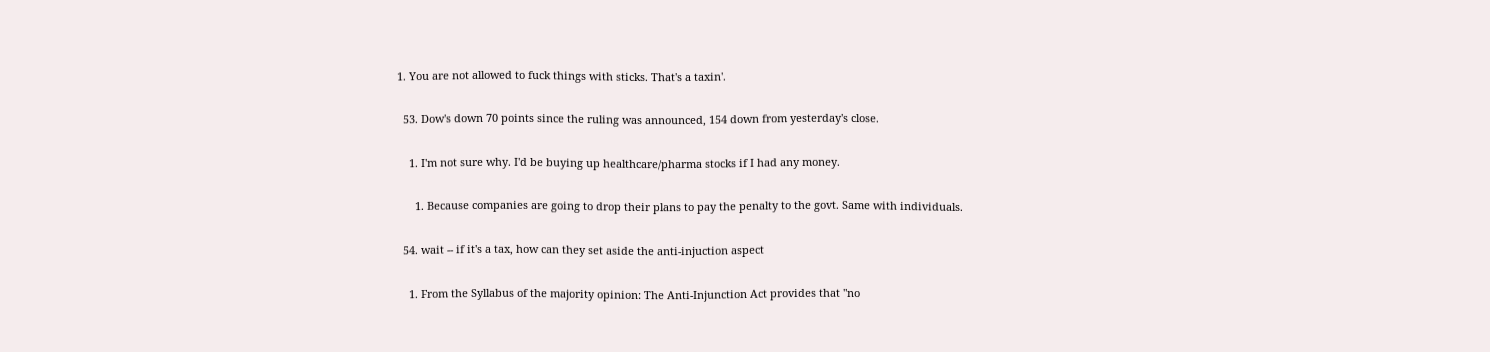1. You are not allowed to fuck things with sticks. That's a taxin'.

  53. Dow's down 70 points since the ruling was announced, 154 down from yesterday's close.

    1. I'm not sure why. I'd be buying up healthcare/pharma stocks if I had any money.

      1. Because companies are going to drop their plans to pay the penalty to the govt. Same with individuals.

  54. wait -- if it's a tax, how can they set aside the anti-injuction aspect

    1. From the Syllabus of the majority opinion: The Anti-Injunction Act provides that "no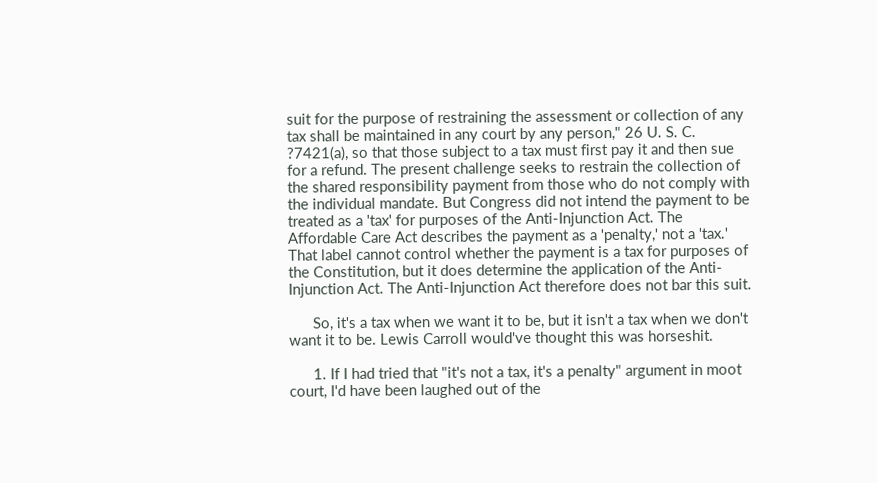suit for the purpose of restraining the assessment or collection of any tax shall be maintained in any court by any person," 26 U. S. C. ?7421(a), so that those subject to a tax must first pay it and then sue for a refund. The present challenge seeks to restrain the collection of the shared responsibility payment from those who do not comply with the individual mandate. But Congress did not intend the payment to be treated as a 'tax' for purposes of the Anti-Injunction Act. The Affordable Care Act describes the payment as a 'penalty,' not a 'tax.' That label cannot control whether the payment is a tax for purposes of the Constitution, but it does determine the application of the Anti-Injunction Act. The Anti-Injunction Act therefore does not bar this suit.

      So, it's a tax when we want it to be, but it isn't a tax when we don't want it to be. Lewis Carroll would've thought this was horseshit.

      1. If I had tried that "it's not a tax, it's a penalty" argument in moot court, I'd have been laughed out of the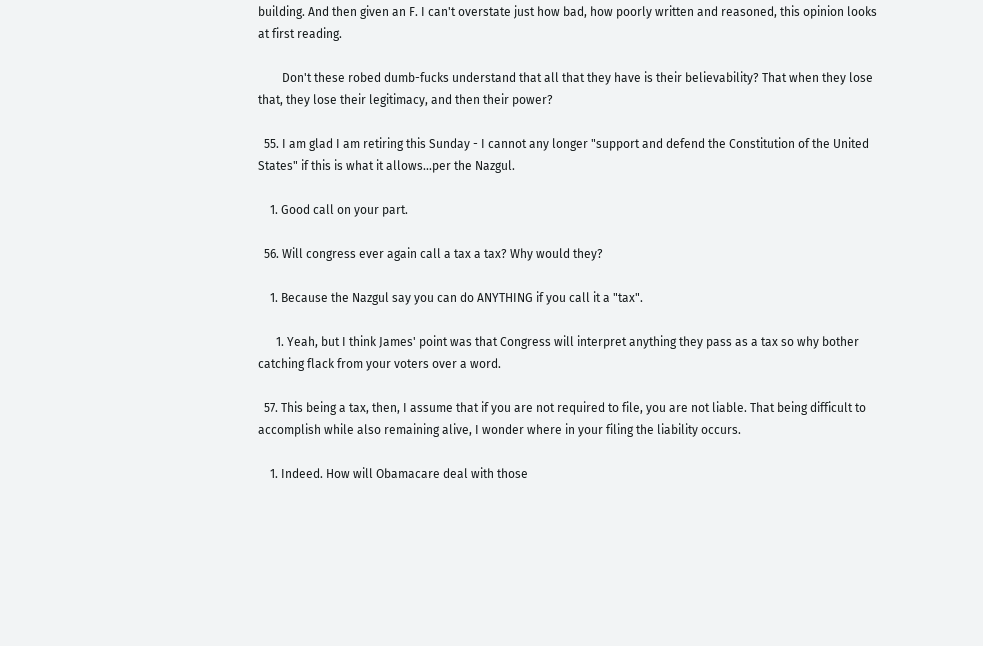building. And then given an F. I can't overstate just how bad, how poorly written and reasoned, this opinion looks at first reading.

        Don't these robed dumb-fucks understand that all that they have is their believability? That when they lose that, they lose their legitimacy, and then their power?

  55. I am glad I am retiring this Sunday - I cannot any longer "support and defend the Constitution of the United States" if this is what it allows...per the Nazgul.

    1. Good call on your part.

  56. Will congress ever again call a tax a tax? Why would they?

    1. Because the Nazgul say you can do ANYTHING if you call it a "tax".

      1. Yeah, but I think James' point was that Congress will interpret anything they pass as a tax so why bother catching flack from your voters over a word.

  57. This being a tax, then, I assume that if you are not required to file, you are not liable. That being difficult to accomplish while also remaining alive, I wonder where in your filing the liability occurs.

    1. Indeed. How will Obamacare deal with those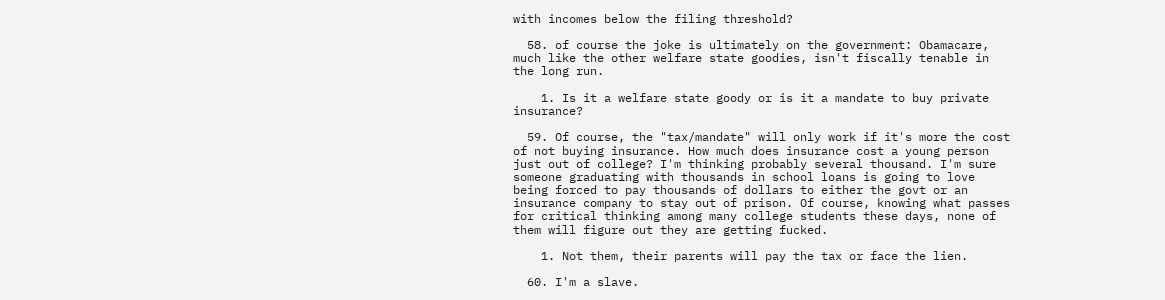with incomes below the filing threshold?

  58. of course the joke is ultimately on the government: Obamacare, much like the other welfare state goodies, isn't fiscally tenable in the long run.

    1. Is it a welfare state goody or is it a mandate to buy private insurance?

  59. Of course, the "tax/mandate" will only work if it's more the cost of not buying insurance. How much does insurance cost a young person just out of college? I'm thinking probably several thousand. I'm sure someone graduating with thousands in school loans is going to love being forced to pay thousands of dollars to either the govt or an insurance company to stay out of prison. Of course, knowing what passes for critical thinking among many college students these days, none of them will figure out they are getting fucked.

    1. Not them, their parents will pay the tax or face the lien.

  60. I'm a slave.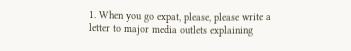1. When you go expat, please, please write a letter to major media outlets explaining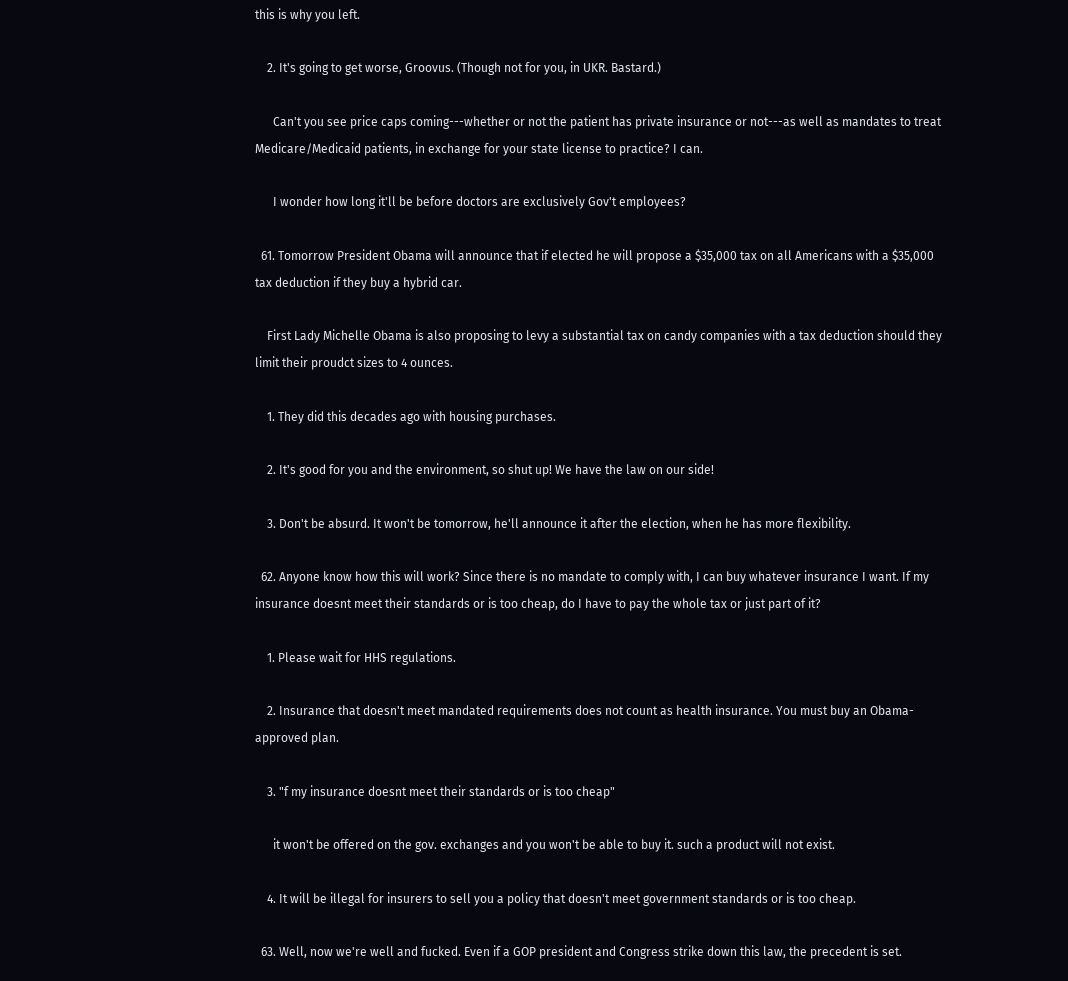this is why you left.

    2. It's going to get worse, Groovus. (Though not for you, in UKR. Bastard.)

      Can't you see price caps coming---whether or not the patient has private insurance or not---as well as mandates to treat Medicare/Medicaid patients, in exchange for your state license to practice? I can.

      I wonder how long it'll be before doctors are exclusively Gov't employees?

  61. Tomorrow President Obama will announce that if elected he will propose a $35,000 tax on all Americans with a $35,000 tax deduction if they buy a hybrid car.

    First Lady Michelle Obama is also proposing to levy a substantial tax on candy companies with a tax deduction should they limit their proudct sizes to 4 ounces.

    1. They did this decades ago with housing purchases.

    2. It's good for you and the environment, so shut up! We have the law on our side!

    3. Don't be absurd. It won't be tomorrow, he'll announce it after the election, when he has more flexibility.

  62. Anyone know how this will work? Since there is no mandate to comply with, I can buy whatever insurance I want. If my insurance doesnt meet their standards or is too cheap, do I have to pay the whole tax or just part of it?

    1. Please wait for HHS regulations.

    2. Insurance that doesn't meet mandated requirements does not count as health insurance. You must buy an Obama-approved plan.

    3. "f my insurance doesnt meet their standards or is too cheap"

      it won't be offered on the gov. exchanges and you won't be able to buy it. such a product will not exist.

    4. It will be illegal for insurers to sell you a policy that doesn't meet government standards or is too cheap.

  63. Well, now we're well and fucked. Even if a GOP president and Congress strike down this law, the precedent is set.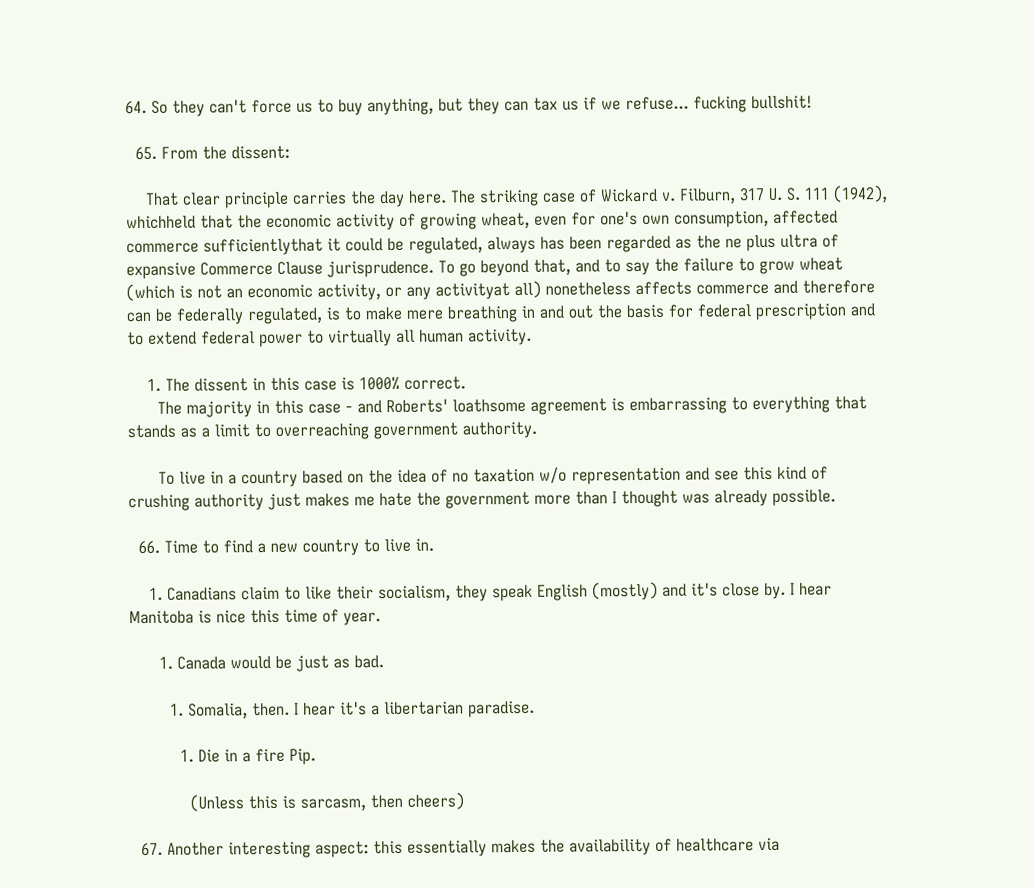64. So they can't force us to buy anything, but they can tax us if we refuse... fucking bullshit!

  65. From the dissent:

    That clear principle carries the day here. The striking case of Wickard v. Filburn, 317 U. S. 111 (1942), whichheld that the economic activity of growing wheat, even for one's own consumption, affected commerce sufficientlythat it could be regulated, always has been regarded as the ne plus ultra of expansive Commerce Clause jurisprudence. To go beyond that, and to say the failure to grow wheat (which is not an economic activity, or any activityat all) nonetheless affects commerce and therefore can be federally regulated, is to make mere breathing in and out the basis for federal prescription and to extend federal power to virtually all human activity.

    1. The dissent in this case is 1000% correct.
      The majority in this case - and Roberts' loathsome agreement is embarrassing to everything that stands as a limit to overreaching government authority.

      To live in a country based on the idea of no taxation w/o representation and see this kind of crushing authority just makes me hate the government more than I thought was already possible.

  66. Time to find a new country to live in.

    1. Canadians claim to like their socialism, they speak English (mostly) and it's close by. I hear Manitoba is nice this time of year.

      1. Canada would be just as bad.

        1. Somalia, then. I hear it's a libertarian paradise.

          1. Die in a fire Pip.

            (Unless this is sarcasm, then cheers)

  67. Another interesting aspect: this essentially makes the availability of healthcare via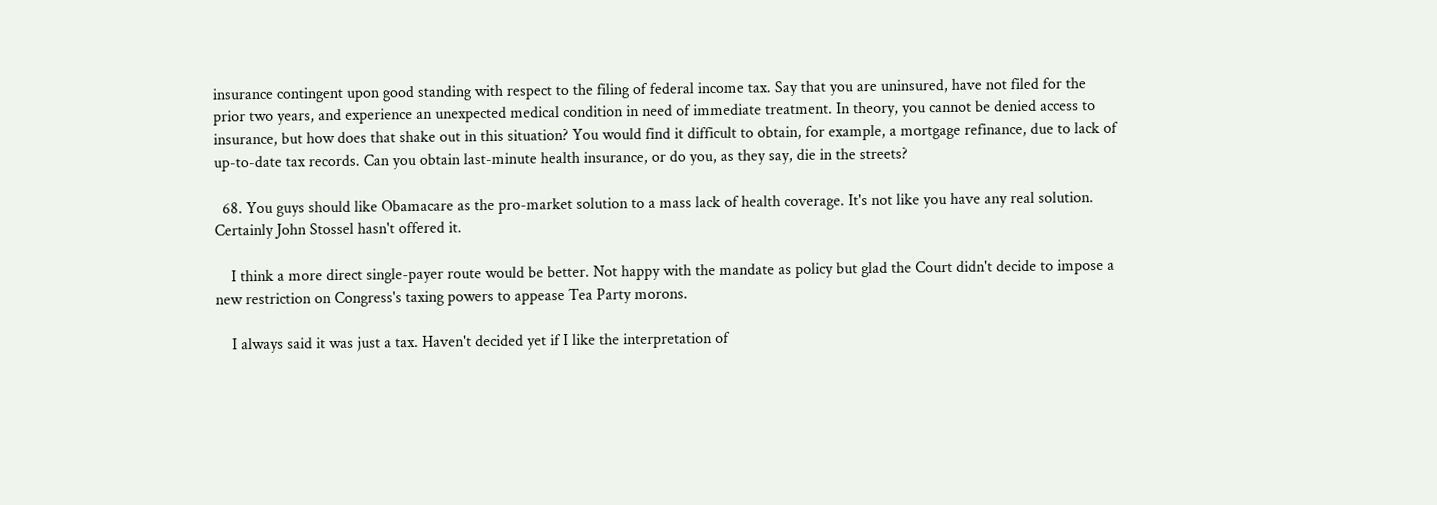insurance contingent upon good standing with respect to the filing of federal income tax. Say that you are uninsured, have not filed for the prior two years, and experience an unexpected medical condition in need of immediate treatment. In theory, you cannot be denied access to insurance, but how does that shake out in this situation? You would find it difficult to obtain, for example, a mortgage refinance, due to lack of up-to-date tax records. Can you obtain last-minute health insurance, or do you, as they say, die in the streets?

  68. You guys should like Obamacare as the pro-market solution to a mass lack of health coverage. It's not like you have any real solution. Certainly John Stossel hasn't offered it.

    I think a more direct single-payer route would be better. Not happy with the mandate as policy but glad the Court didn't decide to impose a new restriction on Congress's taxing powers to appease Tea Party morons.

    I always said it was just a tax. Haven't decided yet if I like the interpretation of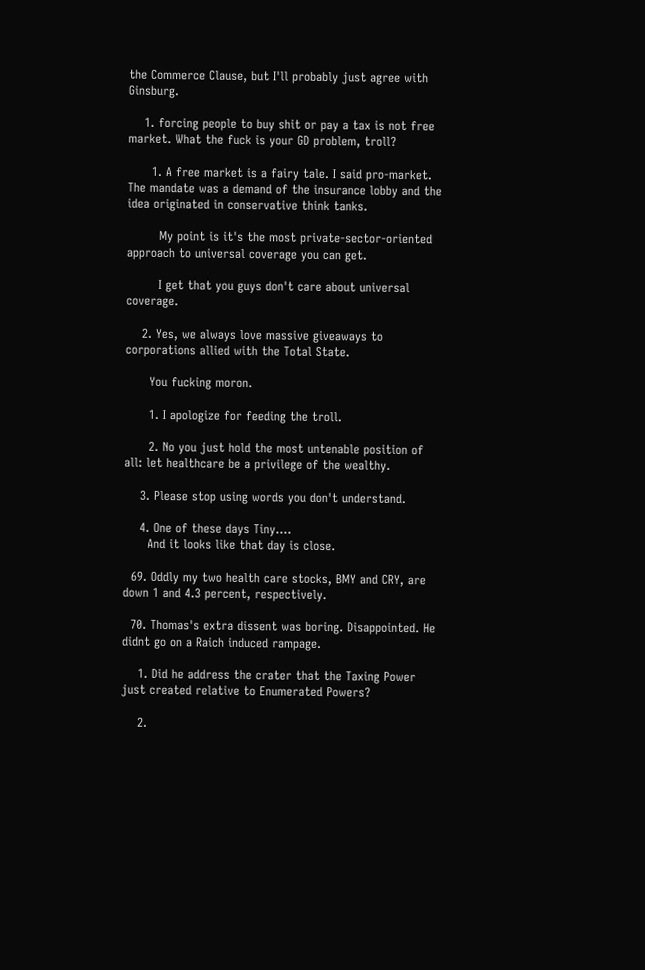the Commerce Clause, but I'll probably just agree with Ginsburg.

    1. forcing people to buy shit or pay a tax is not free market. What the fuck is your GD problem, troll?

      1. A free market is a fairy tale. I said pro-market. The mandate was a demand of the insurance lobby and the idea originated in conservative think tanks.

        My point is it's the most private-sector-oriented approach to universal coverage you can get.

        I get that you guys don't care about universal coverage.

    2. Yes, we always love massive giveaways to corporations allied with the Total State.

      You fucking moron.

      1. I apologize for feeding the troll.

      2. No you just hold the most untenable position of all: let healthcare be a privilege of the wealthy.

    3. Please stop using words you don't understand.

    4. One of these days Tiny....
      And it looks like that day is close.

  69. Oddly my two health care stocks, BMY and CRY, are down 1 and 4.3 percent, respectively.

  70. Thomas's extra dissent was boring. Disappointed. He didnt go on a Raich induced rampage.

    1. Did he address the crater that the Taxing Power just created relative to Enumerated Powers?

    2.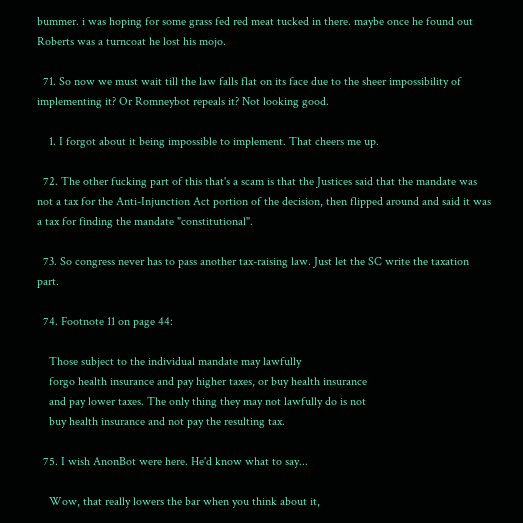bummer. i was hoping for some grass fed red meat tucked in there. maybe once he found out Roberts was a turncoat he lost his mojo.

  71. So now we must wait till the law falls flat on its face due to the sheer impossibility of implementing it? Or Romneybot repeals it? Not looking good.

    1. I forgot about it being impossible to implement. That cheers me up.

  72. The other fucking part of this that's a scam is that the Justices said that the mandate was not a tax for the Anti-Injunction Act portion of the decision, then flipped around and said it was a tax for finding the mandate "constitutional".

  73. So congress never has to pass another tax-raising law. Just let the SC write the taxation part.

  74. Footnote 11 on page 44:

    Those subject to the individual mandate may lawfully
    forgo health insurance and pay higher taxes, or buy health insurance
    and pay lower taxes. The only thing they may not lawfully do is not
    buy health insurance and not pay the resulting tax.

  75. I wish AnonBot were here. He'd know what to say...

    Wow, that really lowers the bar when you think about it,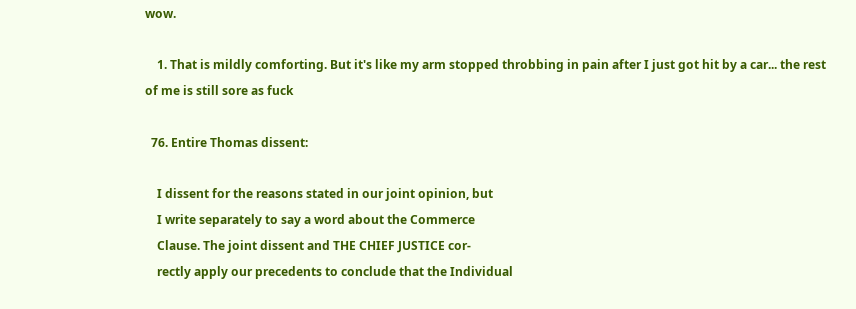wow.

    1. That is mildly comforting. But it's like my arm stopped throbbing in pain after I just got hit by a car... the rest of me is still sore as fuck

  76. Entire Thomas dissent:

    I dissent for the reasons stated in our joint opinion, but
    I write separately to say a word about the Commerce
    Clause. The joint dissent and THE CHIEF JUSTICE cor-
    rectly apply our precedents to conclude that the Individual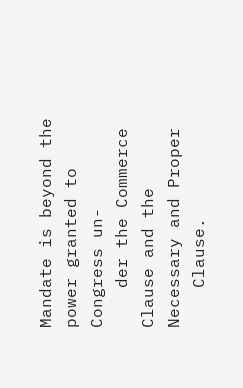Mandate is beyond the power granted to Congress un-
    der the Commerce Clause and the Necessary and Proper
    Clause.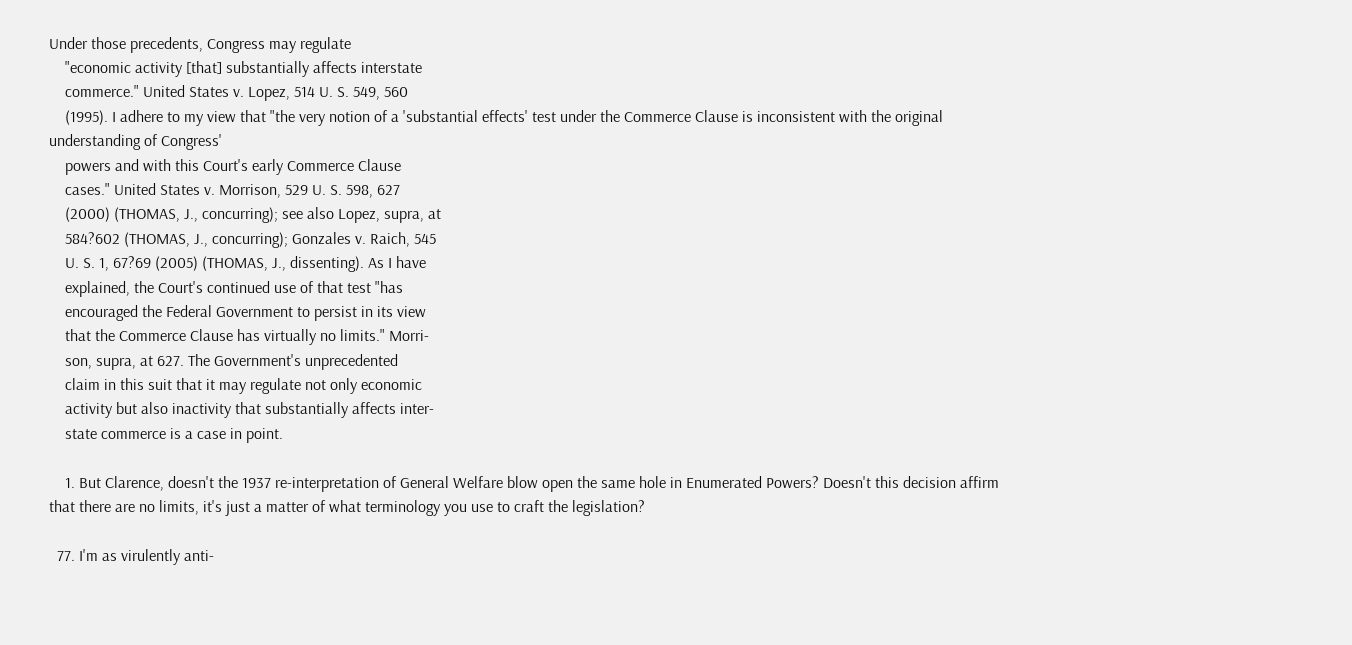Under those precedents, Congress may regulate
    "economic activity [that] substantially affects interstate
    commerce." United States v. Lopez, 514 U. S. 549, 560
    (1995). I adhere to my view that "the very notion of a 'substantial effects' test under the Commerce Clause is inconsistent with the original understanding of Congress'
    powers and with this Court's early Commerce Clause
    cases." United States v. Morrison, 529 U. S. 598, 627
    (2000) (THOMAS, J., concurring); see also Lopez, supra, at
    584?602 (THOMAS, J., concurring); Gonzales v. Raich, 545
    U. S. 1, 67?69 (2005) (THOMAS, J., dissenting). As I have
    explained, the Court's continued use of that test "has
    encouraged the Federal Government to persist in its view
    that the Commerce Clause has virtually no limits." Morri-
    son, supra, at 627. The Government's unprecedented
    claim in this suit that it may regulate not only economic
    activity but also inactivity that substantially affects inter-
    state commerce is a case in point.

    1. But Clarence, doesn't the 1937 re-interpretation of General Welfare blow open the same hole in Enumerated Powers? Doesn't this decision affirm that there are no limits, it's just a matter of what terminology you use to craft the legislation?

  77. I'm as virulently anti-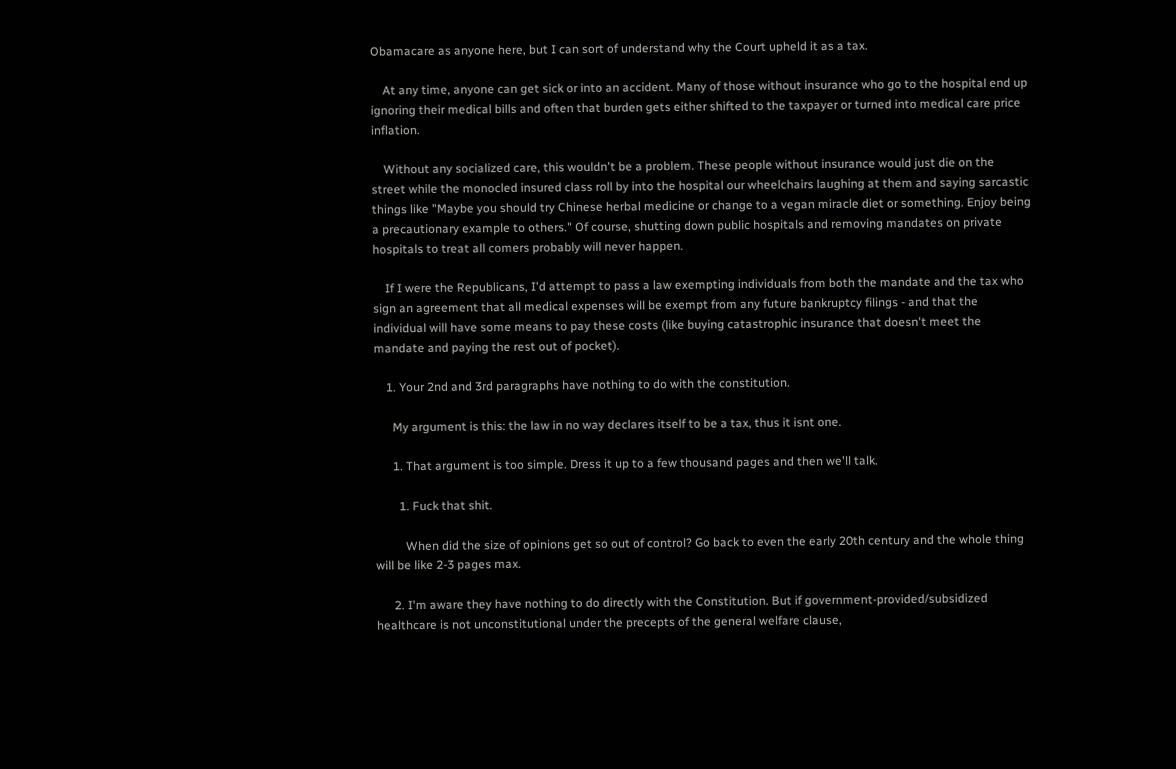Obamacare as anyone here, but I can sort of understand why the Court upheld it as a tax.

    At any time, anyone can get sick or into an accident. Many of those without insurance who go to the hospital end up ignoring their medical bills and often that burden gets either shifted to the taxpayer or turned into medical care price inflation.

    Without any socialized care, this wouldn't be a problem. These people without insurance would just die on the street while the monocled insured class roll by into the hospital our wheelchairs laughing at them and saying sarcastic things like "Maybe you should try Chinese herbal medicine or change to a vegan miracle diet or something. Enjoy being a precautionary example to others." Of course, shutting down public hospitals and removing mandates on private hospitals to treat all comers probably will never happen.

    If I were the Republicans, I'd attempt to pass a law exempting individuals from both the mandate and the tax who sign an agreement that all medical expenses will be exempt from any future bankruptcy filings - and that the individual will have some means to pay these costs (like buying catastrophic insurance that doesn't meet the mandate and paying the rest out of pocket).

    1. Your 2nd and 3rd paragraphs have nothing to do with the constitution.

      My argument is this: the law in no way declares itself to be a tax, thus it isnt one.

      1. That argument is too simple. Dress it up to a few thousand pages and then we'll talk.

        1. Fuck that shit.

          When did the size of opinions get so out of control? Go back to even the early 20th century and the whole thing will be like 2-3 pages max.

      2. I'm aware they have nothing to do directly with the Constitution. But if government-provided/subsidized healthcare is not unconstitutional under the precepts of the general welfare clause,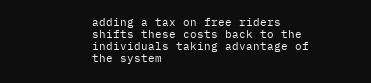adding a tax on free riders shifts these costs back to the individuals taking advantage of the system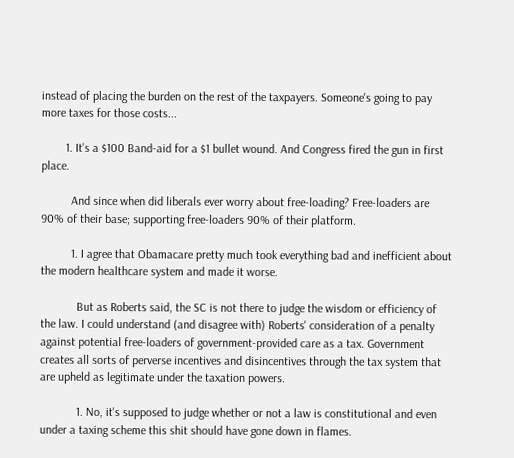instead of placing the burden on the rest of the taxpayers. Someone's going to pay more taxes for those costs...

        1. It's a $100 Band-aid for a $1 bullet wound. And Congress fired the gun in first place.

          And since when did liberals ever worry about free-loading? Free-loaders are 90% of their base; supporting free-loaders 90% of their platform.

          1. I agree that Obamacare pretty much took everything bad and inefficient about the modern healthcare system and made it worse.

            But as Roberts said, the SC is not there to judge the wisdom or efficiency of the law. I could understand (and disagree with) Roberts' consideration of a penalty against potential free-loaders of government-provided care as a tax. Government creates all sorts of perverse incentives and disincentives through the tax system that are upheld as legitimate under the taxation powers.

            1. No, it's supposed to judge whether or not a law is constitutional and even under a taxing scheme this shit should have gone down in flames.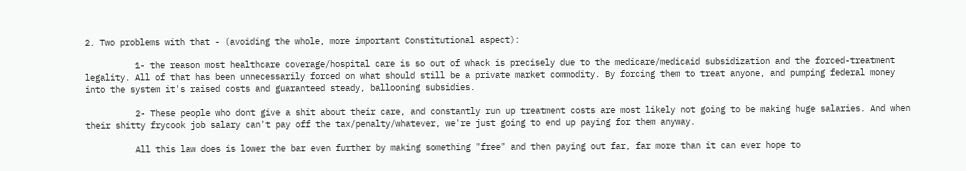2. Two problems with that - (avoiding the whole, more important Constitutional aspect):

          1- the reason most healthcare coverage/hospital care is so out of whack is precisely due to the medicare/medicaid subsidization and the forced-treatment legality. All of that has been unnecessarily forced on what should still be a private market commodity. By forcing them to treat anyone, and pumping federal money into the system it's raised costs and guaranteed steady, ballooning subsidies.

          2- These people who dont give a shit about their care, and constantly run up treatment costs are most likely not going to be making huge salaries. And when their shitty frycook job salary can't pay off the tax/penalty/whatever, we're just going to end up paying for them anyway.

          All this law does is lower the bar even further by making something "free" and then paying out far, far more than it can ever hope to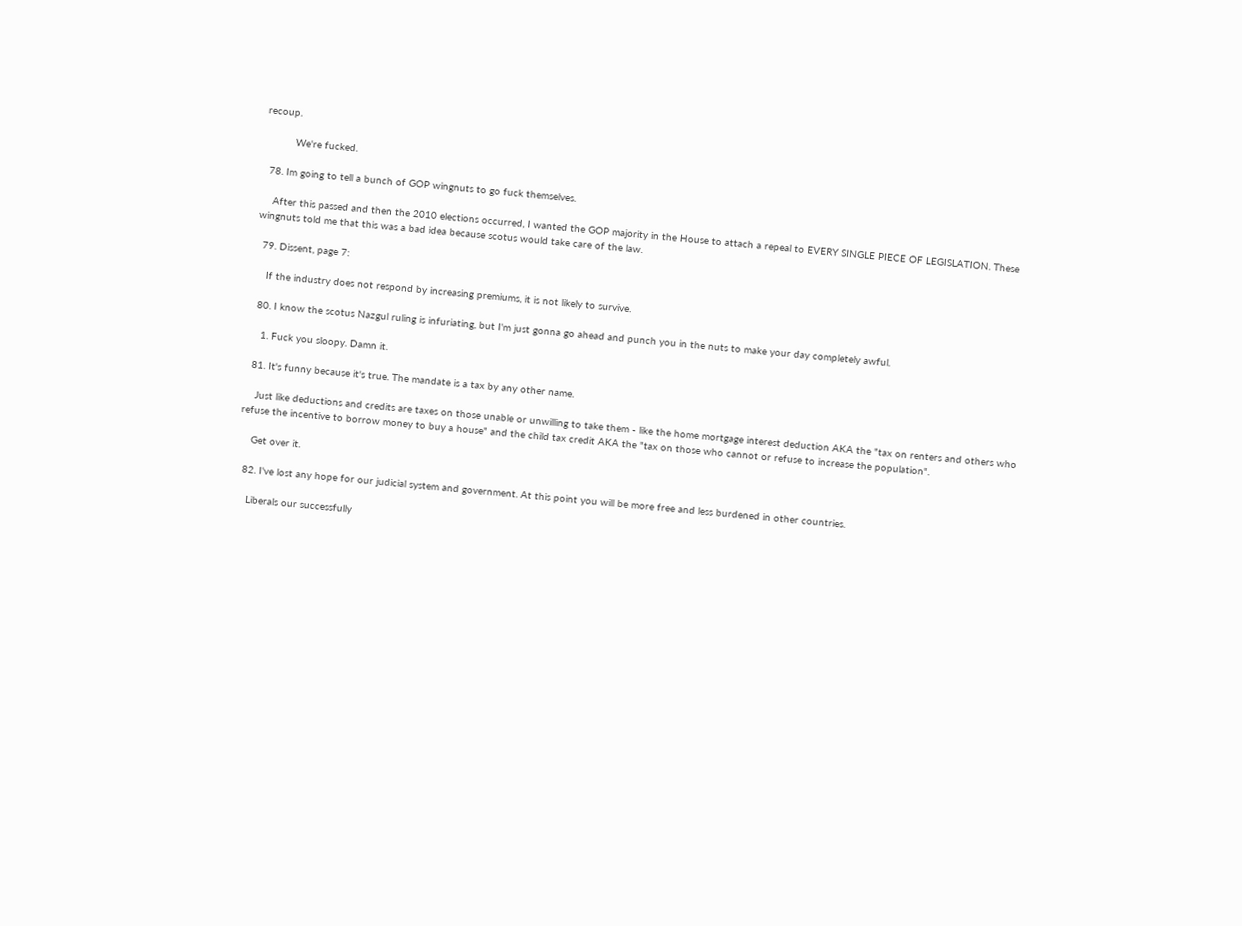recoup.

          We're fucked.

  78. Im going to tell a bunch of GOP wingnuts to go fuck themselves.

    After this passed and then the 2010 elections occurred, I wanted the GOP majority in the House to attach a repeal to EVERY SINGLE PIECE OF LEGISLATION. These wingnuts told me that this was a bad idea because scotus would take care of the law.

  79. Dissent, page 7:

    If the industry does not respond by increasing premiums, it is not likely to survive.

  80. I know the scotus Nazgul ruling is infuriating, but I'm just gonna go ahead and punch you in the nuts to make your day completely awful.

    1. Fuck you sloopy. Damn it.

  81. It's funny because it's true. The mandate is a tax by any other name.

    Just like deductions and credits are taxes on those unable or unwilling to take them - like the home mortgage interest deduction AKA the "tax on renters and others who refuse the incentive to borrow money to buy a house" and the child tax credit AKA the "tax on those who cannot or refuse to increase the population".

    Get over it.

  82. I've lost any hope for our judicial system and government. At this point you will be more free and less burdened in other countries.

    Liberals our successfully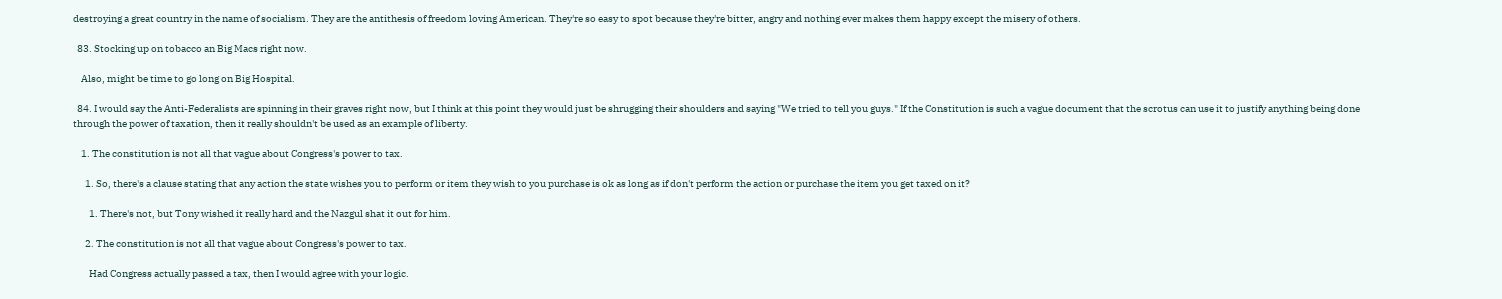destroying a great country in the name of socialism. They are the antithesis of freedom loving American. They're so easy to spot because they're bitter, angry and nothing ever makes them happy except the misery of others.

  83. Stocking up on tobacco an Big Macs right now.

    Also, might be time to go long on Big Hospital.

  84. I would say the Anti-Federalists are spinning in their graves right now, but I think at this point they would just be shrugging their shoulders and saying "We tried to tell you guys." If the Constitution is such a vague document that the scrotus can use it to justify anything being done through the power of taxation, then it really shouldn't be used as an example of liberty.

    1. The constitution is not all that vague about Congress's power to tax.

      1. So, there's a clause stating that any action the state wishes you to perform or item they wish to you purchase is ok as long as if don't perform the action or purchase the item you get taxed on it?

        1. There's not, but Tony wished it really hard and the Nazgul shat it out for him.

      2. The constitution is not all that vague about Congress's power to tax.

        Had Congress actually passed a tax, then I would agree with your logic.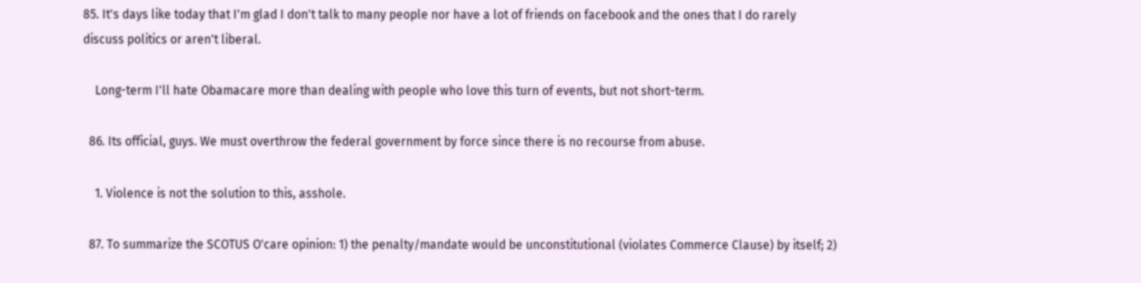85. It's days like today that I'm glad I don't talk to many people nor have a lot of friends on facebook and the ones that I do rarely discuss politics or aren't liberal.

    Long-term I'll hate Obamacare more than dealing with people who love this turn of events, but not short-term.

  86. Its official, guys. We must overthrow the federal government by force since there is no recourse from abuse.

    1. Violence is not the solution to this, asshole.

  87. To summarize the SCOTUS O'care opinion: 1) the penalty/mandate would be unconstitutional (violates Commerce Clause) by itself; 2)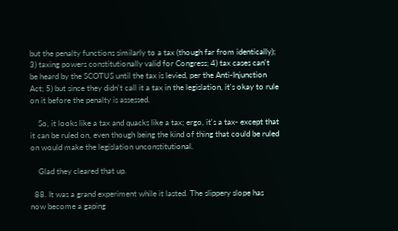but the penalty functions similarly to a tax (though far from identically); 3) taxing powers constitutionally valid for Congress; 4) tax cases can't be heard by the SCOTUS until the tax is levied, per the Anti-Injunction Act; 5) but since they didn't call it a tax in the legislation, it's okay to rule on it before the penalty is assessed.

    So, it looks like a tax and quacks like a tax; ergo, it's a tax- except that it can be ruled on, even though being the kind of thing that could be ruled on would make the legislation unconstitutional.

    Glad they cleared that up.

  88. It was a grand experiment while it lasted. The slippery slope has now become a gaping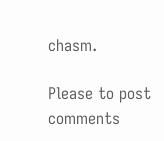chasm.

Please to post comments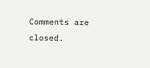Comments are closed.